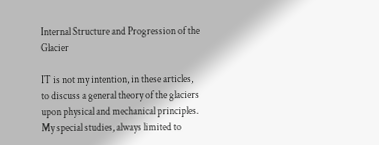Internal Structure and Progression of the Glacier

IT is not my intention, in these articles, to discuss a general theory of the glaciers upon physical and mechanical principles. My special studies, always limited to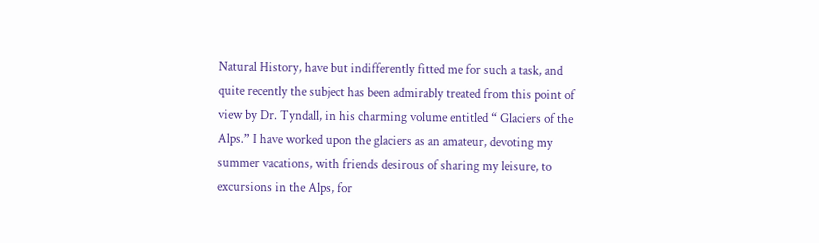Natural History, have but indifferently fitted me for such a task, and quite recently the subject has been admirably treated from this point of view by Dr. Tyndall, in his charming volume entitled “ Glaciers of the Alps.” I have worked upon the glaciers as an amateur, devoting my summer vacations, with friends desirous of sharing my leisure, to excursions in the Alps, for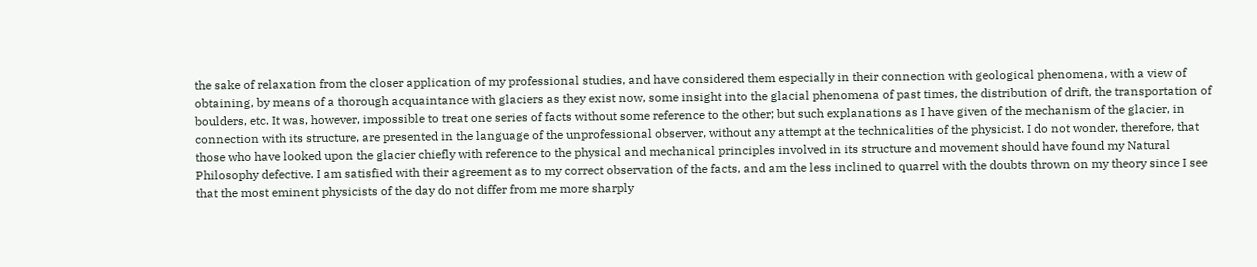the sake of relaxation from the closer application of my professional studies, and have considered them especially in their connection with geological phenomena, with a view of obtaining, by means of a thorough acquaintance with glaciers as they exist now, some insight into the glacial phenomena of past times, the distribution of drift, the transportation of boulders, etc. It was, however, impossible to treat one series of facts without some reference to the other; but such explanations as I have given of the mechanism of the glacier, in connection with its structure, are presented in the language of the unprofessional observer, without any attempt at the technicalities of the physicist. I do not wonder, therefore, that those who have looked upon the glacier chiefly with reference to the physical and mechanical principles involved in its structure and movement should have found my Natural Philosophy defective. I am satisfied with their agreement as to my correct observation of the facts, and am the less inclined to quarrel with the doubts thrown on my theory since I see that the most eminent physicists of the day do not differ from me more sharply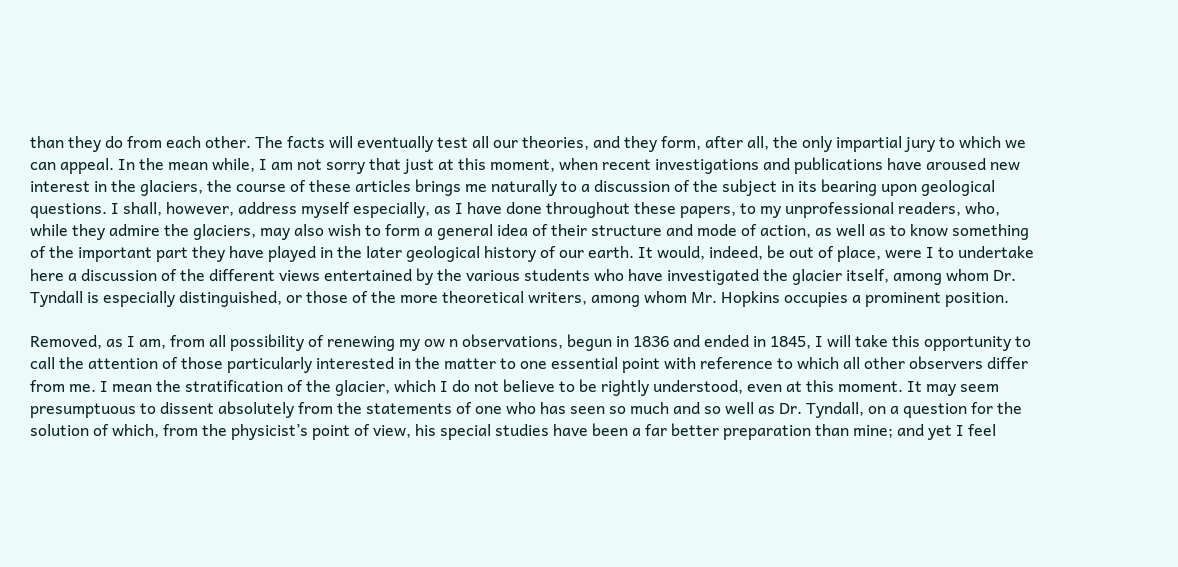than they do from each other. The facts will eventually test all our theories, and they form, after all, the only impartial jury to which we can appeal. In the mean while, I am not sorry that just at this moment, when recent investigations and publications have aroused new interest in the glaciers, the course of these articles brings me naturally to a discussion of the subject in its bearing upon geological questions. I shall, however, address myself especially, as I have done throughout these papers, to my unprofessional readers, who, while they admire the glaciers, may also wish to form a general idea of their structure and mode of action, as well as to know something of the important part they have played in the later geological history of our earth. It would, indeed, be out of place, were I to undertake here a discussion of the different views entertained by the various students who have investigated the glacier itself, among whom Dr. Tyndall is especially distinguished, or those of the more theoretical writers, among whom Mr. Hopkins occupies a prominent position.

Removed, as I am, from all possibility of renewing my ow n observations, begun in 1836 and ended in 1845, I will take this opportunity to call the attention of those particularly interested in the matter to one essential point with reference to which all other observers differ from me. I mean the stratification of the glacier, which I do not believe to be rightly understood, even at this moment. It may seem presumptuous to dissent absolutely from the statements of one who has seen so much and so well as Dr. Tyndall, on a question for the solution of which, from the physicist’s point of view, his special studies have been a far better preparation than mine; and yet I feel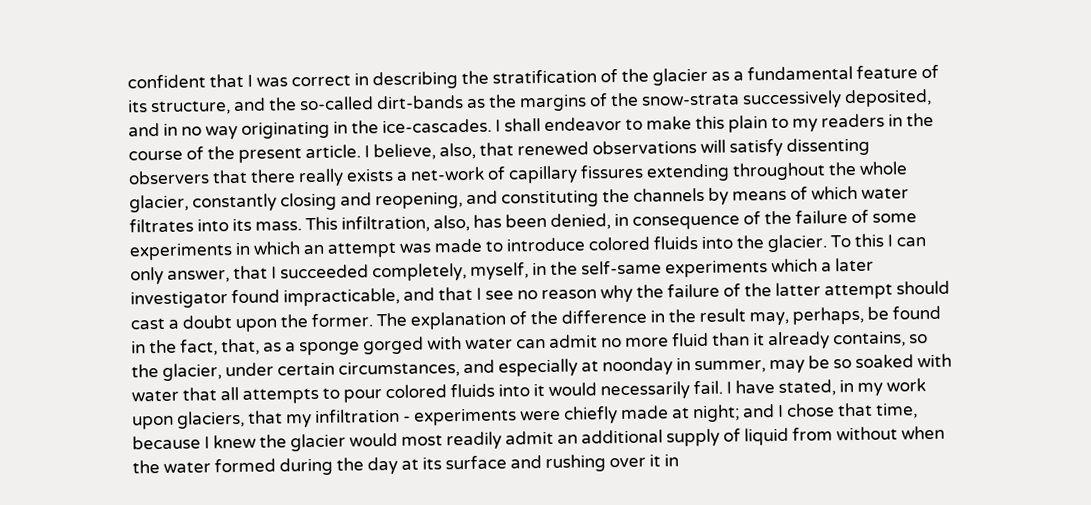confident that I was correct in describing the stratification of the glacier as a fundamental feature of its structure, and the so-called dirt-bands as the margins of the snow-strata successively deposited, and in no way originating in the ice-cascades. I shall endeavor to make this plain to my readers in the course of the present article. I believe, also, that renewed observations will satisfy dissenting observers that there really exists a net-work of capillary fissures extending throughout the whole glacier, constantly closing and reopening, and constituting the channels by means of which water filtrates into its mass. This infiltration, also, has been denied, in consequence of the failure of some experiments in which an attempt was made to introduce colored fluids into the glacier. To this I can only answer, that I succeeded completely, myself, in the self-same experiments which a later investigator found impracticable, and that I see no reason why the failure of the latter attempt should cast a doubt upon the former. The explanation of the difference in the result may, perhaps, be found in the fact, that, as a sponge gorged with water can admit no more fluid than it already contains, so the glacier, under certain circumstances, and especially at noonday in summer, may be so soaked with water that all attempts to pour colored fluids into it would necessarily fail. I have stated, in my work upon glaciers, that my infiltration - experiments were chiefly made at night; and I chose that time, because I knew the glacier would most readily admit an additional supply of liquid from without when the water formed during the day at its surface and rushing over it in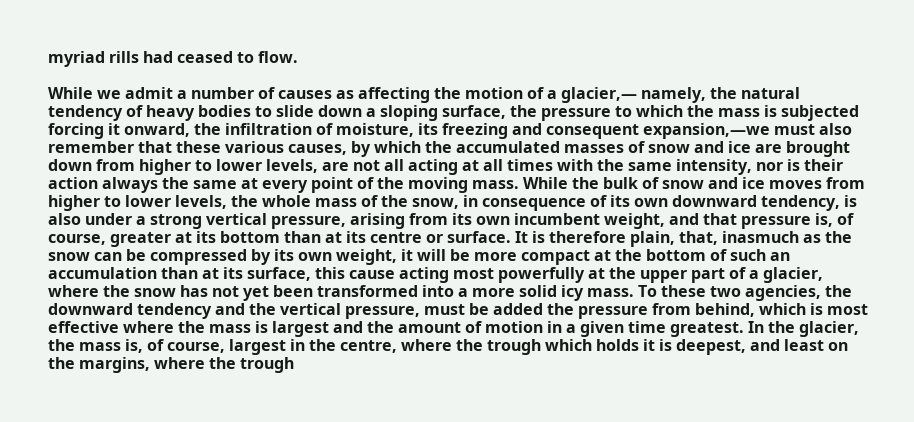myriad rills had ceased to flow.

While we admit a number of causes as affecting the motion of a glacier,— namely, the natural tendency of heavy bodies to slide down a sloping surface, the pressure to which the mass is subjected forcing it onward, the infiltration of moisture, its freezing and consequent expansion,—we must also remember that these various causes, by which the accumulated masses of snow and ice are brought down from higher to lower levels, are not all acting at all times with the same intensity, nor is their action always the same at every point of the moving mass. While the bulk of snow and ice moves from higher to lower levels, the whole mass of the snow, in consequence of its own downward tendency, is also under a strong vertical pressure, arising from its own incumbent weight, and that pressure is, of course, greater at its bottom than at its centre or surface. It is therefore plain, that, inasmuch as the snow can be compressed by its own weight, it will be more compact at the bottom of such an accumulation than at its surface, this cause acting most powerfully at the upper part of a glacier, where the snow has not yet been transformed into a more solid icy mass. To these two agencies, the downward tendency and the vertical pressure, must be added the pressure from behind, which is most effective where the mass is largest and the amount of motion in a given time greatest. In the glacier, the mass is, of course, largest in the centre, where the trough which holds it is deepest, and least on the margins, where the trough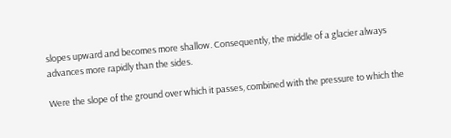slopes upward and becomes more shallow. Consequently, the middle of a glacier always advances more rapidly than the sides.

Were the slope of the ground over which it passes, combined with the pressure to which the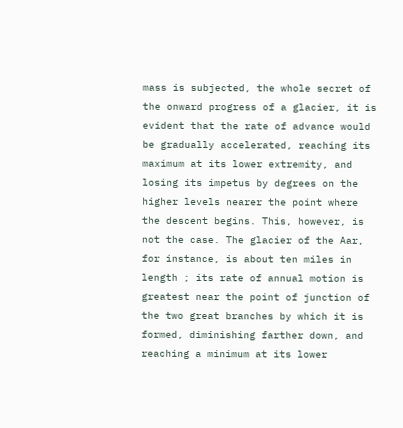mass is subjected, the whole secret of the onward progress of a glacier, it is evident that the rate of advance would be gradually accelerated, reaching its maximum at its lower extremity, and losing its impetus by degrees on the higher levels nearer the point where the descent begins. This, however, is not the case. The glacier of the Aar, for instance, is about ten miles in length ; its rate of annual motion is greatest near the point of junction of the two great branches by which it is formed, diminishing farther down, and reaching a minimum at its lower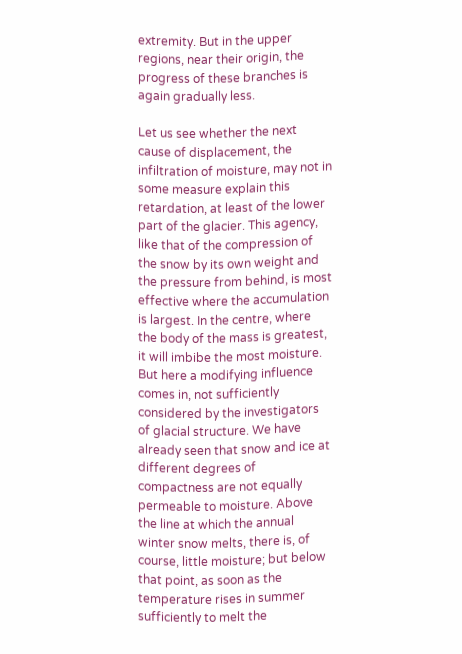extremity. But in the upper regions, near their origin, the progress of these branches is again gradually less.

Let us see whether the next cause of displacement, the infiltration of moisture, may not in some measure explain this retardation, at least of the lower part of the glacier. This agency, like that of the compression of the snow by its own weight and the pressure from behind, is most effective where the accumulation is largest. In the centre, where the body of the mass is greatest, it will imbibe the most moisture. But here a modifying influence comes in, not sufficiently considered by the investigators of glacial structure. We have already seen that snow and ice at different degrees of compactness are not equally permeable to moisture. Above the line at which the annual winter snow melts, there is, of course, little moisture; but below that point, as soon as the temperature rises in summer sufficiently to melt the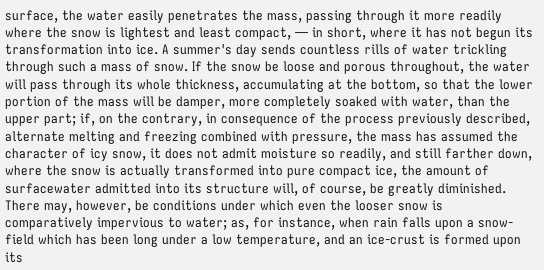surface, the water easily penetrates the mass, passing through it more readily where the snow is lightest and least compact, — in short, where it has not begun its transformation into ice. A summer's day sends countless rills of water trickling through such a mass of snow. If the snow be loose and porous throughout, the water will pass through its whole thickness, accumulating at the bottom, so that the lower portion of the mass will be damper, more completely soaked with water, than the upper part; if, on the contrary, in consequence of the process previously described, alternate melting and freezing combined with pressure, the mass has assumed the character of icy snow, it does not admit moisture so readily, and still farther down, where the snow is actually transformed into pure compact ice, the amount of surfacewater admitted into its structure will, of course, be greatly diminished. There may, however, be conditions under which even the looser snow is comparatively impervious to water; as, for instance, when rain falls upon a snow-field which has been long under a low temperature, and an ice-crust is formed upon its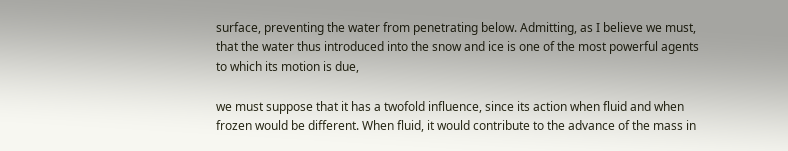surface, preventing the water from penetrating below. Admitting, as I believe we must, that the water thus introduced into the snow and ice is one of the most powerful agents to which its motion is due,

we must suppose that it has a twofold influence, since its action when fluid and when frozen would be different. When fluid, it would contribute to the advance of the mass in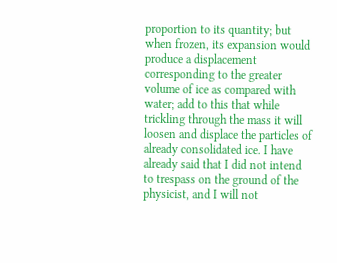proportion to its quantity; but when frozen, its expansion would produce a displacement corresponding to the greater volume of ice as compared with water; add to this that while trickling through the mass it will loosen and displace the particles of already consolidated ice. I have already said that I did not intend to trespass on the ground of the physicist, and I will not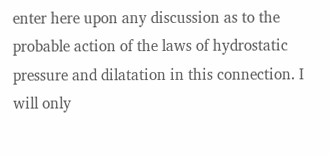enter here upon any discussion as to the probable action of the laws of hydrostatic pressure and dilatation in this connection. I will only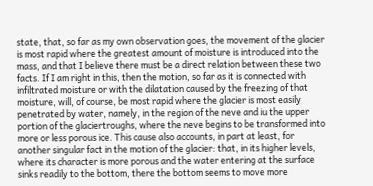state, that, so far as my own observation goes, the movement of the glacier is most rapid where the greatest amount of moisture is introduced into the mass, and that I believe there must be a direct relation between these two facts. If I am right in this, then the motion, so far as it is connected with infiltrated moisture or with the dilatation caused by the freezing of that moisture, will, of course, be most rapid where the glacier is most easily penetrated by water, namely, in the region of the neve and iu the upper portion of the glaciertroughs, where the neve begins to be transformed into more or less porous ice. This cause also accounts, in part at least, for another singular fact in the motion of the glacier: that, in its higher levels, where its character is more porous and the water entering at the surface sinks readily to the bottom, there the bottom seems to move more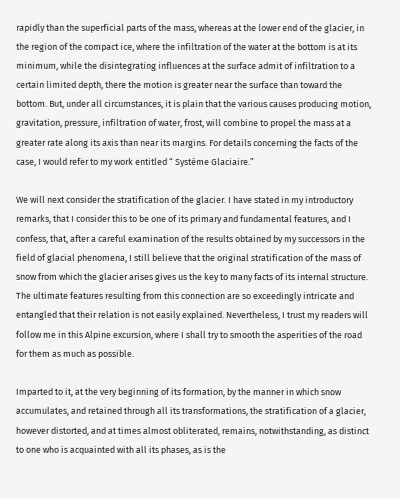rapidly than the superficial parts of the mass, whereas at the lower end of the glacier, in the region of the compact ice, where the infiltration of the water at the bottom is at its minimum, while the disintegrating influences at the surface admit of infiltration to a certain limited depth, there the motion is greater near the surface than toward the bottom. But, under all circumstances, it is plain that the various causes producing motion, gravitation, pressure, infiltration of water, frost, will combine to propel the mass at a greater rate along its axis than near its margins. For details concerning the facts of the case, I would refer to my work entitled “ Système Glaciaire.”

We will next consider the stratification of the glacier. I have stated in my introductory remarks, that I consider this to be one of its primary and fundamental features, and I confess, that, after a careful examination of the results obtained by my successors in the field of glacial phenomena, I still believe that the original stratification of the mass of snow from which the glacier arises gives us the key to many facts of its internal structure. The ultimate features resulting from this connection are so exceedingly intricate and entangled that their relation is not easily explained. Nevertheless, I trust my readers will follow me in this Alpine excursion, where I shall try to smooth the asperities of the road for them as much as possible.

Imparted to it, at the very beginning of its formation, by the manner in which snow accumulates, and retained through all its transformations, the stratification of a glacier, however distorted, and at times almost obliterated, remains, notwithstanding, as distinct to one who is acquainted with all its phases, as is the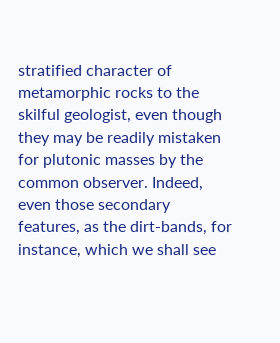stratified character of metamorphic rocks to the skilful geologist, even though they may be readily mistaken for plutonic masses by the common observer. Indeed, even those secondary features, as the dirt-bands, for instance, which we shall see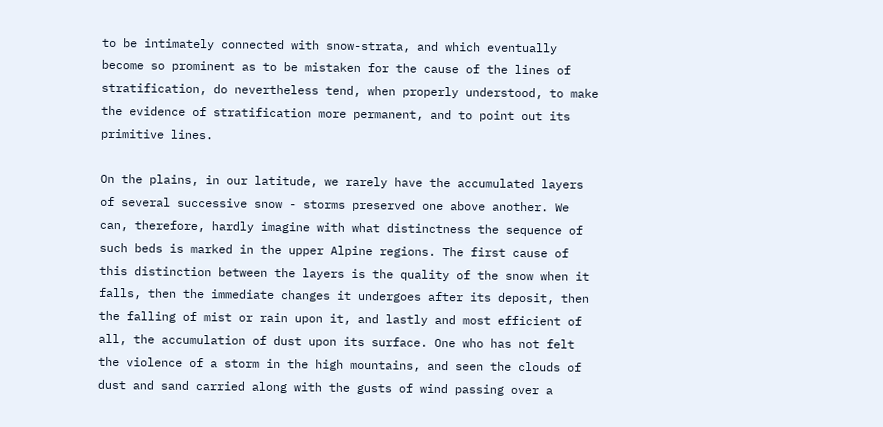to be intimately connected with snow-strata, and which eventually become so prominent as to be mistaken for the cause of the lines of stratification, do nevertheless tend, when properly understood, to make the evidence of stratification more permanent, and to point out its primitive lines.

On the plains, in our latitude, we rarely have the accumulated layers of several successive snow - storms preserved one above another. We can, therefore, hardly imagine with what distinctness the sequence of such beds is marked in the upper Alpine regions. The first cause of this distinction between the layers is the quality of the snow when it falls, then the immediate changes it undergoes after its deposit, then the falling of mist or rain upon it, and lastly and most efficient of all, the accumulation of dust upon its surface. One who has not felt the violence of a storm in the high mountains, and seen the clouds of dust and sand carried along with the gusts of wind passing over a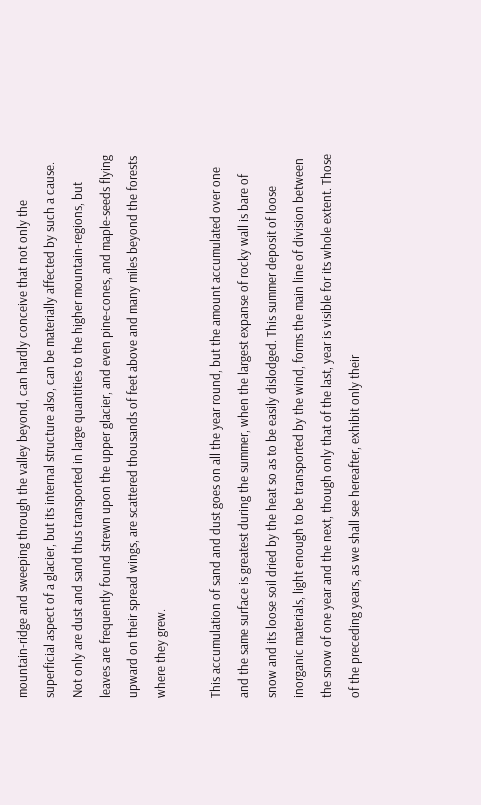mountain-ridge and sweeping through the valley beyond, can hardly conceive that not only the superficial aspect of a glacier, but its internal structure also, can be materially affected by such a cause. Not only are dust and sand thus transported in large quantities to the higher mountain-regions, but leaves are frequently found strewn upon the upper glacier, and even pine-cones, and maple-seeds flying upward on their spread wings, are scattered thousands of feet above and many miles beyond the forests where they grew.

This accumulation of sand and dust goes on all the year round, but the amount accumulated over one and the same surface is greatest during the summer, when the largest expanse of rocky wall is bare of snow and its loose soil dried by the heat so as to be easily dislodged. This summer deposit of loose inorganic materials, light enough to be transported by the wind, forms the main line of division between the snow of one year and the next, though only that of the last, year is visible for its whole extent. Those of the preceding years, as we shall see hereafter, exhibit only their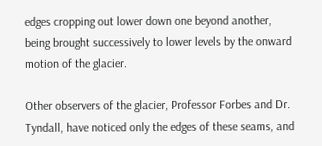edges cropping out lower down one beyond another, being brought successively to lower levels by the onward motion of the glacier.

Other observers of the glacier, Professor Forbes and Dr. Tyndall, have noticed only the edges of these seams, and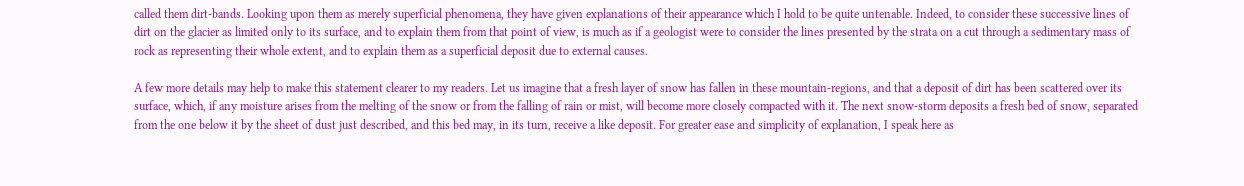called them dirt-bands. Looking upon them as merely superficial phenomena, they have given explanations of their appearance which I hold to be quite untenable. Indeed, to consider these successive lines of dirt on the glacier as limited only to its surface, and to explain them from that point of view, is much as if a geologist were to consider the lines presented by the strata on a cut through a sedimentary mass of rock as representing their whole extent, and to explain them as a superficial deposit due to external causes.

A few more details may help to make this statement clearer to my readers. Let us imagine that a fresh layer of snow has fallen in these mountain-regions, and that a deposit of dirt has been scattered over its surface, which, if any moisture arises from the melting of the snow or from the falling of rain or mist, will become more closely compacted with it. The next snow-storm deposits a fresh bed of snow, separated from the one below it by the sheet of dust just described, and this bed may, in its turn, receive a like deposit. For greater ease and simplicity of explanation, I speak here as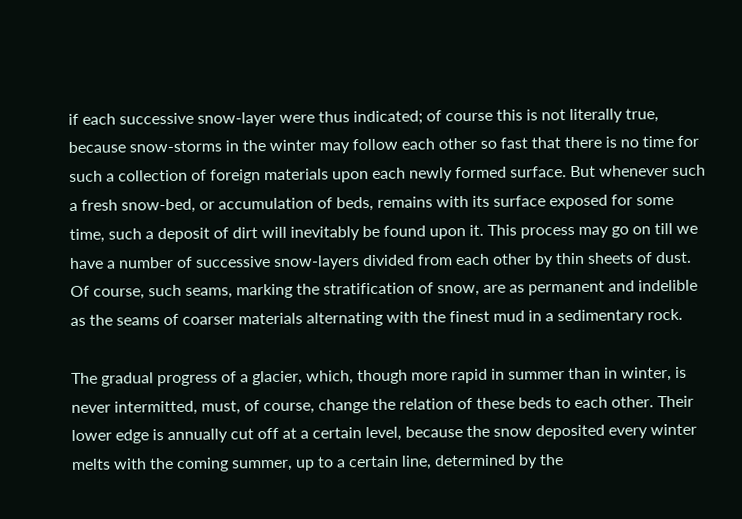if each successive snow-layer were thus indicated; of course this is not literally true, because snow-storms in the winter may follow each other so fast that there is no time for such a collection of foreign materials upon each newly formed surface. But whenever such a fresh snow-bed, or accumulation of beds, remains with its surface exposed for some time, such a deposit of dirt will inevitably be found upon it. This process may go on till we have a number of successive snow-layers divided from each other by thin sheets of dust. Of course, such seams, marking the stratification of snow, are as permanent and indelible as the seams of coarser materials alternating with the finest mud in a sedimentary rock.

The gradual progress of a glacier, which, though more rapid in summer than in winter, is never intermitted, must, of course, change the relation of these beds to each other. Their lower edge is annually cut off at a certain level, because the snow deposited every winter melts with the coming summer, up to a certain line, determined by the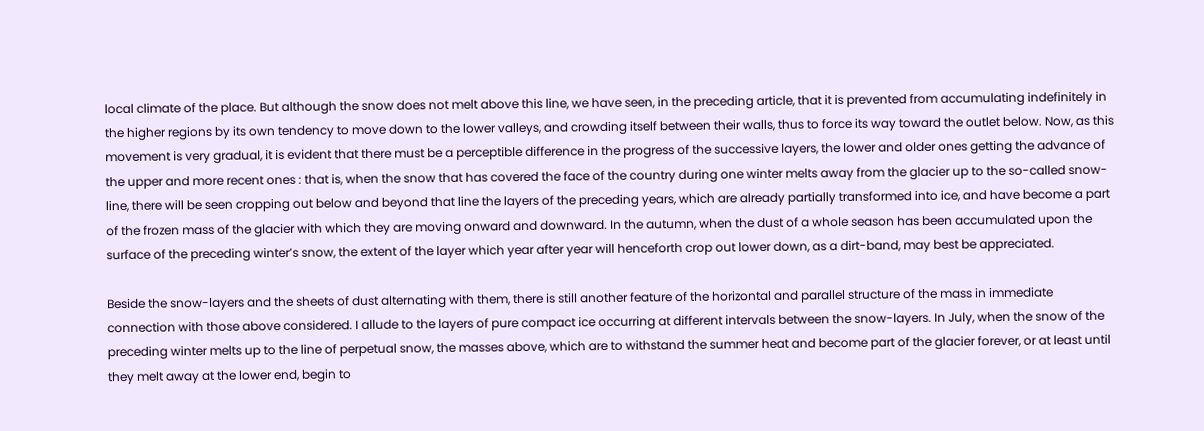local climate of the place. But although the snow does not melt above this line, we have seen, in the preceding article, that it is prevented from accumulating indefinitely in the higher regions by its own tendency to move down to the lower valleys, and crowding itself between their walls, thus to force its way toward the outlet below. Now, as this movement is very gradual, it is evident that there must be a perceptible difference in the progress of the successive layers, the lower and older ones getting the advance of the upper and more recent ones : that is, when the snow that has covered the face of the country during one winter melts away from the glacier up to the so-called snow-line, there will be seen cropping out below and beyond that line the layers of the preceding years, which are already partially transformed into ice, and have become a part of the frozen mass of the glacier with which they are moving onward and downward. In the autumn, when the dust of a whole season has been accumulated upon the surface of the preceding winter’s snow, the extent of the layer which year after year will henceforth crop out lower down, as a dirt-band, may best be appreciated.

Beside the snow-layers and the sheets of dust alternating with them, there is still another feature of the horizontal and parallel structure of the mass in immediate connection with those above considered. I allude to the layers of pure compact ice occurring at different intervals between the snow-layers. In July, when the snow of the preceding winter melts up to the line of perpetual snow, the masses above, which are to withstand the summer heat and become part of the glacier forever, or at least until they melt away at the lower end, begin to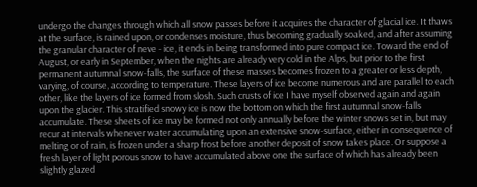undergo the changes through which all snow passes before it acquires the character of glacial ice. It thaws at the surface, is rained upon, or condenses moisture, thus becoming gradually soaked, and after assuming the granular character of neve - ice, it ends in being transformed into pure compact ice. Toward the end of August, or early in September, when the nights are already very cold in the Alps, but prior to the first permanent autumnal snow-falls, the surface of these masses becomes frozen to a greater or less depth, varying, of course, according to temperature. These layers of ice become numerous and are parallel to each other, like the layers of ice formed from slosh. Such crusts of ice I have myself observed again and again upon the glacier. This stratified snowy ice is now the bottom on which the first autumnal snow-falls accumulate. These sheets of ice may be formed not only annually before the winter snows set in, but may recur at intervals whenever water accumulating upon an extensive snow-surface, either in consequence of melting or of rain, is frozen under a sharp frost before another deposit of snow takes place. Or suppose a fresh layer of light porous snow to have accumulated above one the surface of which has already been slightly glazed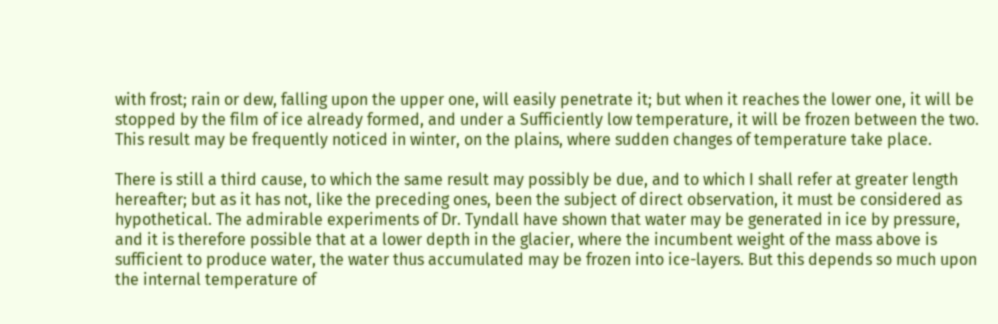with frost; rain or dew, falling upon the upper one, will easily penetrate it; but when it reaches the lower one, it will be stopped by the film of ice already formed, and under a Sufficiently low temperature, it will be frozen between the two. This result may be frequently noticed in winter, on the plains, where sudden changes of temperature take place.

There is still a third cause, to which the same result may possibly be due, and to which I shall refer at greater length hereafter; but as it has not, like the preceding ones, been the subject of direct observation, it must be considered as hypothetical. The admirable experiments of Dr. Tyndall have shown that water may be generated in ice by pressure, and it is therefore possible that at a lower depth in the glacier, where the incumbent weight of the mass above is sufficient to produce water, the water thus accumulated may be frozen into ice-layers. But this depends so much upon the internal temperature of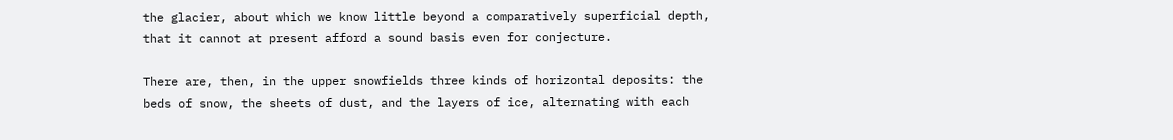the glacier, about which we know little beyond a comparatively superficial depth, that it cannot at present afford a sound basis even for conjecture.

There are, then, in the upper snowfields three kinds of horizontal deposits: the beds of snow, the sheets of dust, and the layers of ice, alternating with each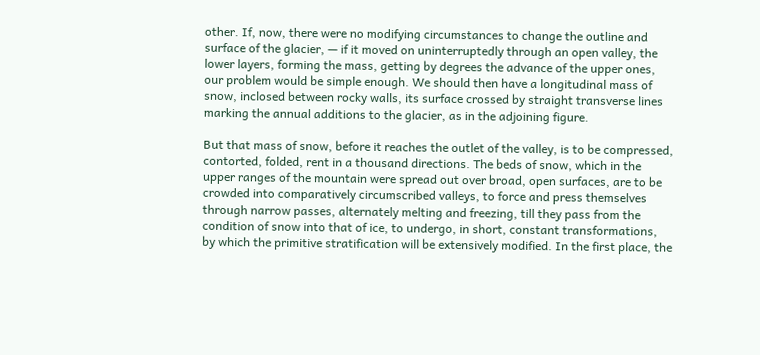other. If, now, there were no modifying circumstances to change the outline and surface of the glacier, — if it moved on uninterruptedly through an open valley, the lower layers, forming the mass, getting by degrees the advance of the upper ones, our problem would be simple enough. We should then have a longitudinal mass of snow, inclosed between rocky walls, its surface crossed by straight transverse lines marking the annual additions to the glacier, as in the adjoining figure.

But that mass of snow, before it reaches the outlet of the valley, is to be compressed, contorted, folded, rent in a thousand directions. The beds of snow, which in the upper ranges of the mountain were spread out over broad, open surfaces, are to be crowded into comparatively circumscribed valleys, to force and press themselves through narrow passes, alternately melting and freezing, till they pass from the condition of snow into that of ice, to undergo, in short, constant transformations, by which the primitive stratification will be extensively modified. In the first place, the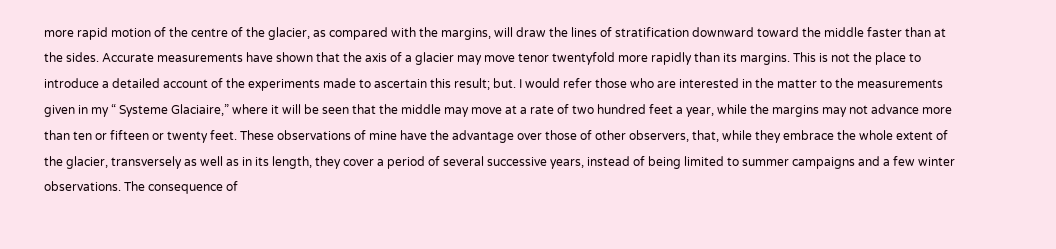more rapid motion of the centre of the glacier, as compared with the margins, will draw the lines of stratification downward toward the middle faster than at the sides. Accurate measurements have shown that the axis of a glacier may move tenor twentyfold more rapidly than its margins. This is not the place to introduce a detailed account of the experiments made to ascertain this result; but. I would refer those who are interested in the matter to the measurements given in my “ Systeme Glaciaire,” where it will be seen that the middle may move at a rate of two hundred feet a year, while the margins may not advance more than ten or fifteen or twenty feet. These observations of mine have the advantage over those of other observers, that, while they embrace the whole extent of the glacier, transversely as well as in its length, they cover a period of several successive years, instead of being limited to summer campaigns and a few winter observations. The consequence of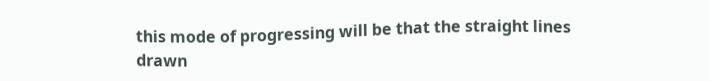this mode of progressing will be that the straight lines drawn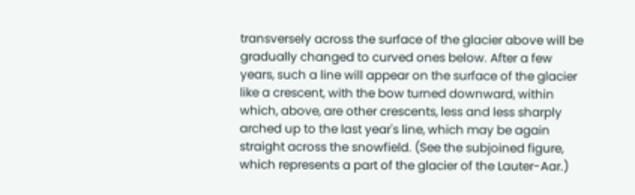transversely across the surface of the glacier above will be gradually changed to curved ones below. After a few years, such a line will appear on the surface of the glacier like a crescent, with the bow turned downward, within which, above, are other crescents, less and less sharply arched up to the last year's line, which may be again straight across the snowfield. (See the subjoined figure, which represents a part of the glacier of the Lauter-Aar.)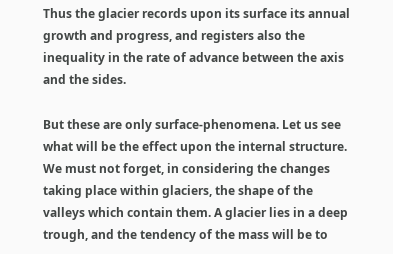Thus the glacier records upon its surface its annual growth and progress, and registers also the inequality in the rate of advance between the axis and the sides.

But these are only surface-phenomena. Let us see what will be the effect upon the internal structure. We must not forget, in considering the changes taking place within glaciers, the shape of the valleys which contain them. A glacier lies in a deep trough, and the tendency of the mass will be to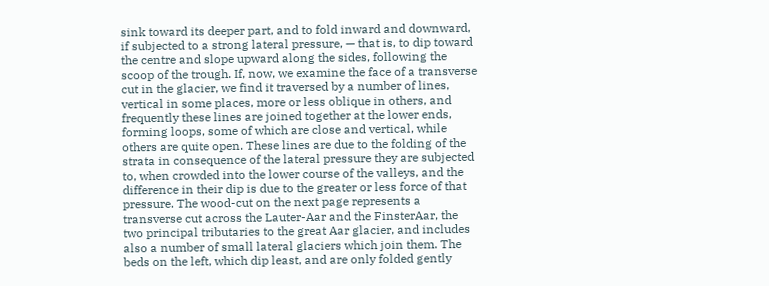sink toward its deeper part, and to fold inward and downward, if subjected to a strong lateral pressure, — that is, to dip toward the centre and slope upward along the sides, following the scoop of the trough. If, now, we examine the face of a transverse cut in the glacier, we find it traversed by a number of lines, vertical in some places, more or less oblique in others, and frequently these lines are joined together at the lower ends, forming loops, some of which are close and vertical, while others are quite open. These lines are due to the folding of the strata in consequence of the lateral pressure they are subjected to, when crowded into the lower course of the valleys, and the difference in their dip is due to the greater or less force of that pressure. The wood-cut on the next page represents a transverse cut across the Lauter-Aar and the FinsterAar, the two principal tributaries to the great Aar glacier, and includes also a number of small lateral glaciers which join them. The beds on the left, which dip least, and are only folded gently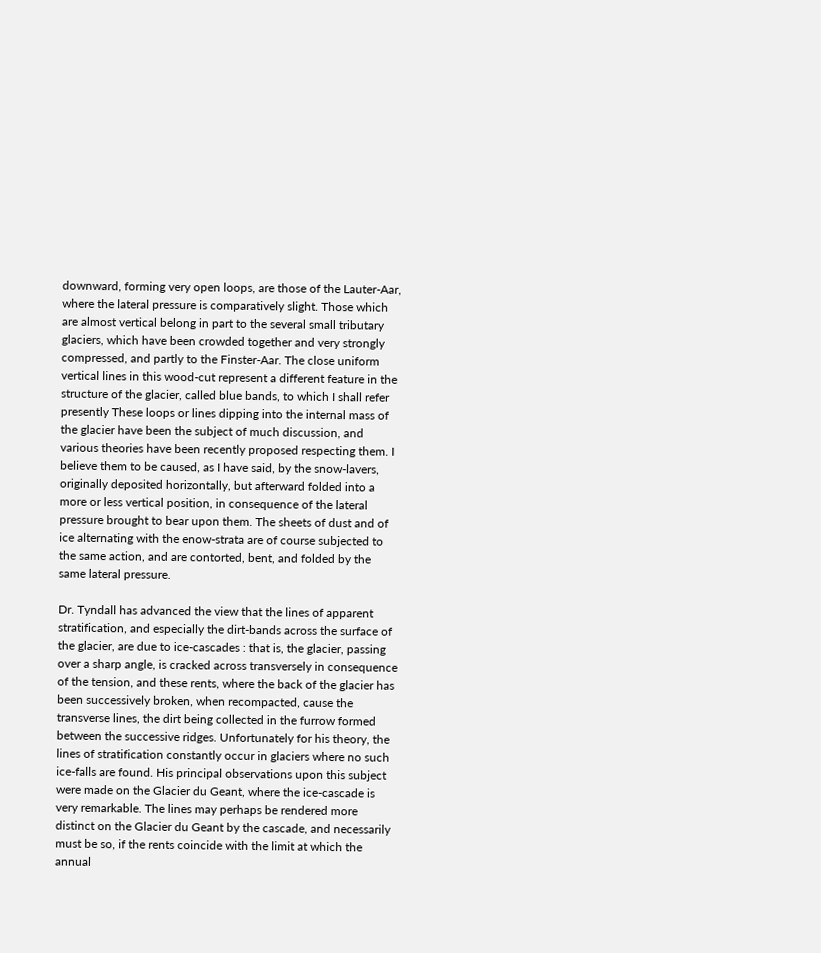downward, forming very open loops, are those of the Lauter-Aar, where the lateral pressure is comparatively slight. Those which are almost vertical belong in part to the several small tributary glaciers, which have been crowded together and very strongly compressed, and partly to the Finster-Aar. The close uniform vertical lines in this wood-cut represent a different feature in the structure of the glacier, called blue bands, to which I shall refer presently These loops or lines dipping into the internal mass of the glacier have been the subject of much discussion, and various theories have been recently proposed respecting them. I believe them to be caused, as I have said, by the snow-lavers, originally deposited horizontally, but afterward folded into a more or less vertical position, in consequence of the lateral pressure brought to bear upon them. The sheets of dust and of ice alternating with the enow-strata are of course subjected to the same action, and are contorted, bent, and folded by the same lateral pressure.

Dr. Tyndall has advanced the view that the lines of apparent stratification, and especially the dirt-bands across the surface of the glacier, are due to ice-cascades : that is, the glacier, passing over a sharp angle, is cracked across transversely in consequence of the tension, and these rents, where the back of the glacier has been successively broken, when recompacted, cause the transverse lines, the dirt being collected in the furrow formed between the successive ridges. Unfortunately for his theory, the lines of stratification constantly occur in glaciers where no such ice-falls are found. His principal observations upon this subject were made on the Glacier du Geant, where the ice-cascade is very remarkable. The lines may perhaps be rendered more distinct on the Glacier du Geant by the cascade, and necessarily must be so, if the rents coincide with the limit at which the annual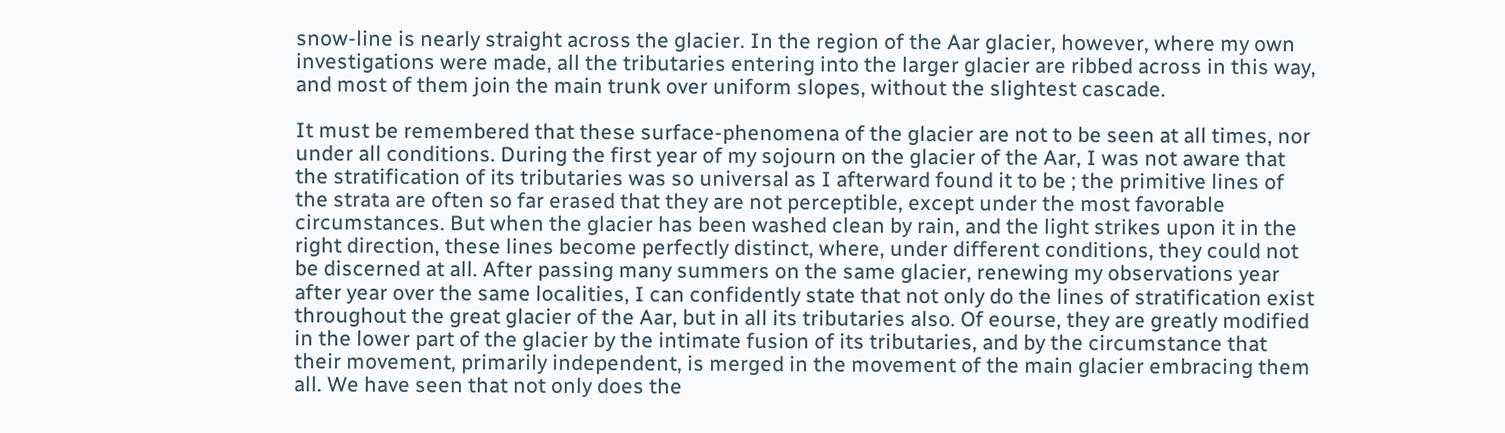snow-line is nearly straight across the glacier. In the region of the Aar glacier, however, where my own investigations were made, all the tributaries entering into the larger glacier are ribbed across in this way, and most of them join the main trunk over uniform slopes, without the slightest cascade.

It must be remembered that these surface-phenomena of the glacier are not to be seen at all times, nor under all conditions. During the first year of my sojourn on the glacier of the Aar, I was not aware that the stratification of its tributaries was so universal as I afterward found it to be ; the primitive lines of the strata are often so far erased that they are not perceptible, except under the most favorable circumstances. But when the glacier has been washed clean by rain, and the light strikes upon it in the right direction, these lines become perfectly distinct, where, under different conditions, they could not be discerned at all. After passing many summers on the same glacier, renewing my observations year after year over the same localities, I can confidently state that not only do the lines of stratification exist throughout the great glacier of the Aar, but in all its tributaries also. Of eourse, they are greatly modified in the lower part of the glacier by the intimate fusion of its tributaries, and by the circumstance that their movement, primarily independent, is merged in the movement of the main glacier embracing them all. We have seen that not only does the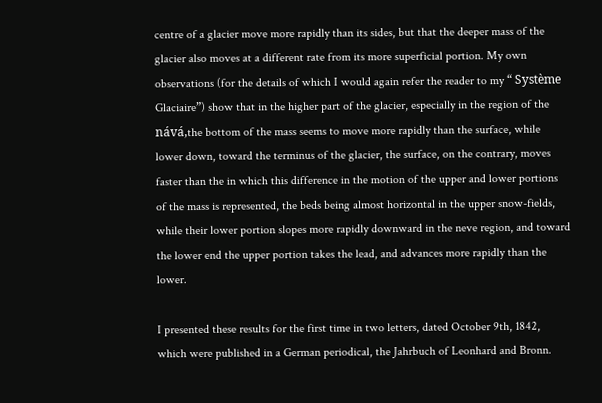centre of a glacier move more rapidly than its sides, but that the deeper mass of the glacier also moves at a different rate from its more superficial portion. My own observations (for the details of which I would again refer the reader to my “ Système Glaciaire”) show that in the higher part of the glacier, especially in the region of the nává,the bottom of the mass seems to move more rapidly than the surface, while lower down, toward the terminus of the glacier, the surface, on the contrary, moves faster than the in which this difference in the motion of the upper and lower portions of the mass is represented, the beds being almost horizontal in the upper snow-fields, while their lower portion slopes more rapidly downward in the neve region, and toward the lower end the upper portion takes the lead, and advances more rapidly than the lower.

I presented these results for the first time in two letters, dated October 9th, 1842, which were published in a German periodical, the Jahrbuch of Leonhard and Bronn.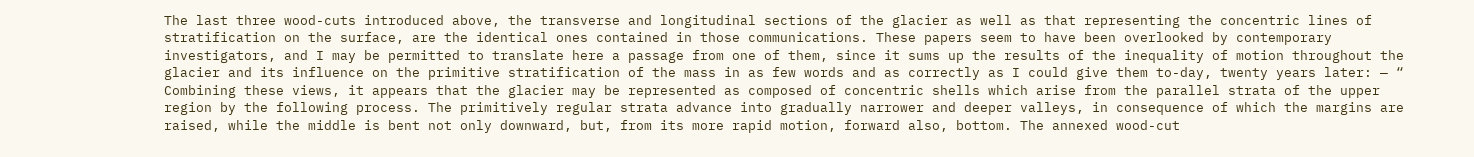The last three wood-cuts introduced above, the transverse and longitudinal sections of the glacier as well as that representing the concentric lines of stratification on the surface, are the identical ones contained in those communications. These papers seem to have been overlooked by contemporary investigators, and I may be permitted to translate here a passage from one of them, since it sums up the results of the inequality of motion throughout the glacier and its influence on the primitive stratification of the mass in as few words and as correctly as I could give them to-day, twenty years later: — “ Combining these views, it appears that the glacier may be represented as composed of concentric shells which arise from the parallel strata of the upper region by the following process. The primitively regular strata advance into gradually narrower and deeper valleys, in consequence of which the margins are raised, while the middle is bent not only downward, but, from its more rapid motion, forward also, bottom. The annexed wood-cut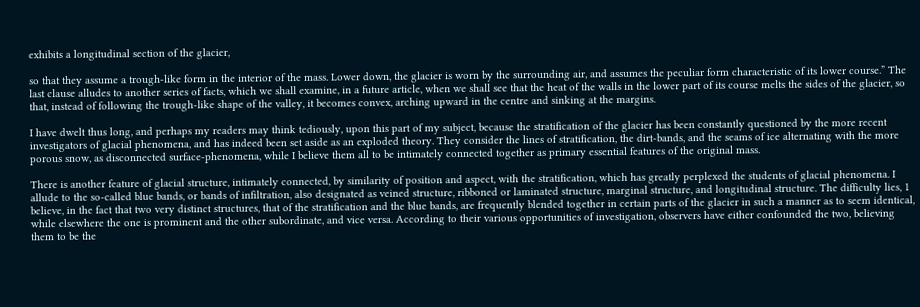exhibits a longitudinal section of the glacier,

so that they assume a trough-like form in the interior of the mass. Lower down, the glacier is worn by the surrounding air, and assumes the peculiar form characteristic of its lower course.” The last clause alludes to another series of facts, which we shall examine, in a future article, when we shall see that the heat of the walls in the lower part of its course melts the sides of the glacier, so that, instead of following the trough-like shape of the valley, it becomes convex, arching upward in the centre and sinking at the margins.

I have dwelt thus long, and perhaps my readers may think tediously, upon this part of my subject, because the stratification of the glacier has been constantly questioned by the more recent investigators of glacial phenomena, and has indeed been set aside as an exploded theory. They consider the lines of stratification, the dirt-bands, and the seams of ice alternating with the more porous snow, as disconnected surface-phenomena, while I believe them all to be intimately connected together as primary essential features of the original mass.

There is another feature of glacial structure, intimately connected, by similarity of position and aspect, with the stratification, which has greatly perplexed the students of glacial phenomena. I allude to the so-called blue bands, or bands of infiltration, also designated as veined structure, ribboned or laminated structure, marginal structure, and longitudinal structure. The difficulty lies, 1 believe, in the fact that two very distinct structures, that of the stratification and the blue bands, are frequently blended together in certain parts of the glacier in such a manner as to seem identical, while elsewhere the one is prominent and the other subordinate, and vice versa. According to their various opportunities of investigation, observers have either confounded the two, believing them to be the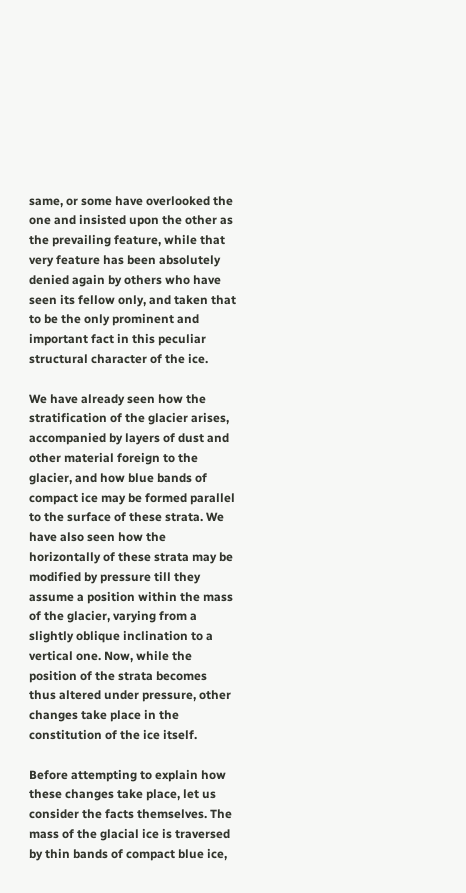same, or some have overlooked the one and insisted upon the other as the prevailing feature, while that very feature has been absolutely denied again by others who have seen its fellow only, and taken that to be the only prominent and important fact in this peculiar structural character of the ice.

We have already seen how the stratification of the glacier arises, accompanied by layers of dust and other material foreign to the glacier, and how blue bands of compact ice may be formed parallel to the surface of these strata. We have also seen how the horizontally of these strata may be modified by pressure till they assume a position within the mass of the glacier, varying from a slightly oblique inclination to a vertical one. Now, while the position of the strata becomes thus altered under pressure, other changes take place in the constitution of the ice itself.

Before attempting to explain how these changes take place, let us consider the facts themselves. The mass of the glacial ice is traversed by thin bands of compact blue ice,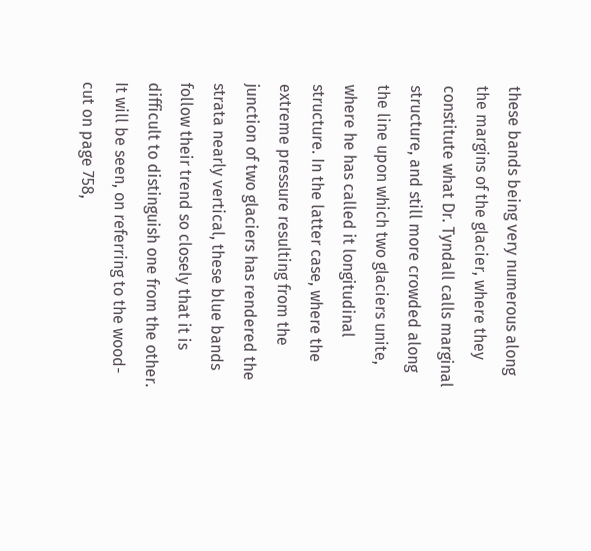these bands being very numerous along the margins of the glacier, where they constitute what Dr. Tyndall calls marginal structure, and still more crowded along the line upon which two glaciers unite, where he has called it longitudinal structure. In the latter case, where the extreme pressure resulting from the junction of two glaciers has rendered the strata nearly vertical, these blue bands follow their trend so closely that it is difficult to distinguish one from the other. It will be seen, on referring to the wood-cut on page 758,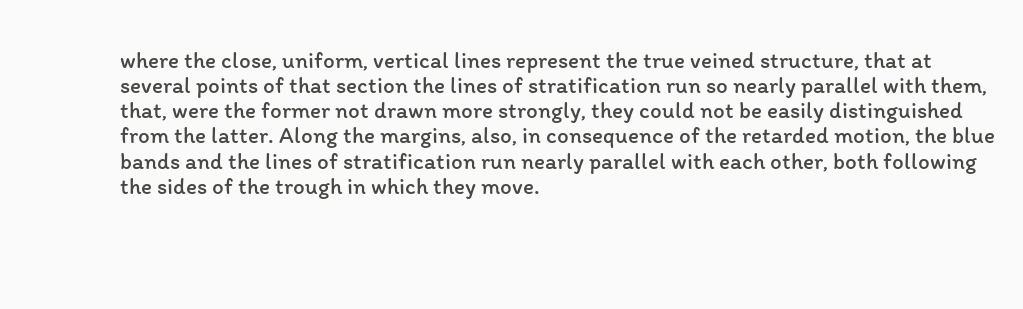where the close, uniform, vertical lines represent the true veined structure, that at several points of that section the lines of stratification run so nearly parallel with them, that, were the former not drawn more strongly, they could not be easily distinguished from the latter. Along the margins, also, in consequence of the retarded motion, the blue bands and the lines of stratification run nearly parallel with each other, both following the sides of the trough in which they move.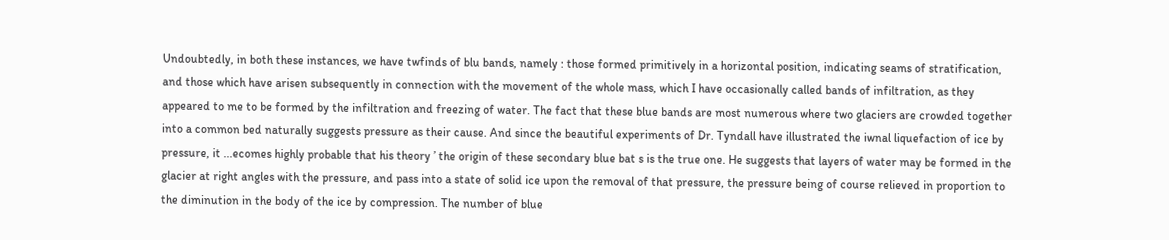Undoubtedly, in both these instances, we have twfinds of blu bands, namely : those formed primitively in a horizontal position, indicating seams of stratification, and those which have arisen subsequently in connection with the movement of the whole mass, which I have occasionally called bands of infiltration, as they appeared to me to be formed by the infiltration and freezing of water. The fact that these blue bands are most numerous where two glaciers are crowded together into a common bed naturally suggests pressure as their cause. And since the beautiful experiments of Dr. Tyndall have illustrated the iwnal liquefaction of ice by pressure, it ...ecomes highly probable that his theory ’ the origin of these secondary blue bat s is the true one. He suggests that layers of water may be formed in the glacier at right angles with the pressure, and pass into a state of solid ice upon the removal of that pressure, the pressure being of course relieved in proportion to the diminution in the body of the ice by compression. The number of blue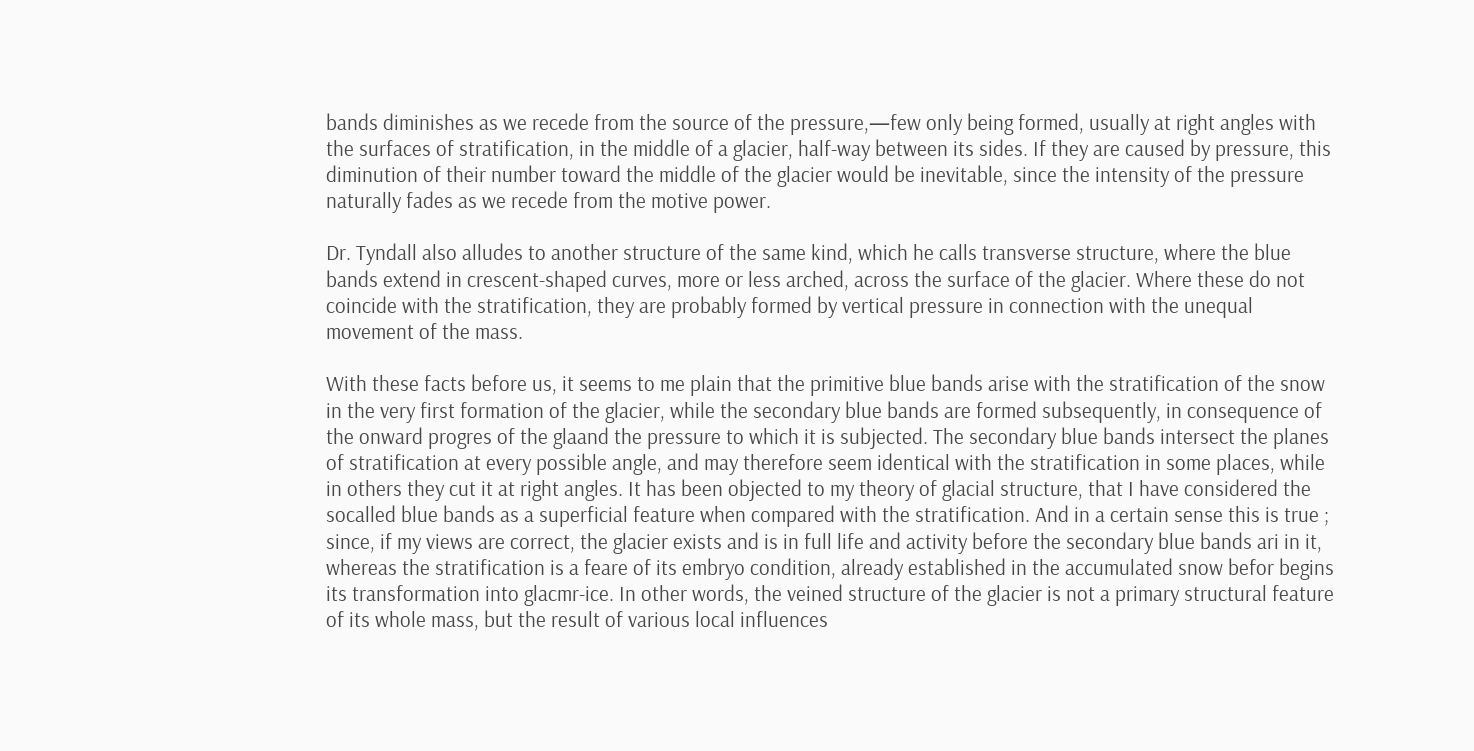bands diminishes as we recede from the source of the pressure,—few only being formed, usually at right angles with the surfaces of stratification, in the middle of a glacier, half-way between its sides. If they are caused by pressure, this diminution of their number toward the middle of the glacier would be inevitable, since the intensity of the pressure naturally fades as we recede from the motive power.

Dr. Tyndall also alludes to another structure of the same kind, which he calls transverse structure, where the blue bands extend in crescent-shaped curves, more or less arched, across the surface of the glacier. Where these do not coincide with the stratification, they are probably formed by vertical pressure in connection with the unequal movement of the mass.

With these facts before us, it seems to me plain that the primitive blue bands arise with the stratification of the snow in the very first formation of the glacier, while the secondary blue bands are formed subsequently, in consequence of the onward progres of the glaand the pressure to which it is subjected. The secondary blue bands intersect the planes of stratification at every possible angle, and may therefore seem identical with the stratification in some places, while in others they cut it at right angles. It has been objected to my theory of glacial structure, that I have considered the socalled blue bands as a superficial feature when compared with the stratification. And in a certain sense this is true ; since, if my views are correct, the glacier exists and is in full life and activity before the secondary blue bands ari in it, whereas the stratification is a feare of its embryo condition, already established in the accumulated snow befor begins its transformation into glacmr-ice. In other words, the veined structure of the glacier is not a primary structural feature of its whole mass, but the result of various local influences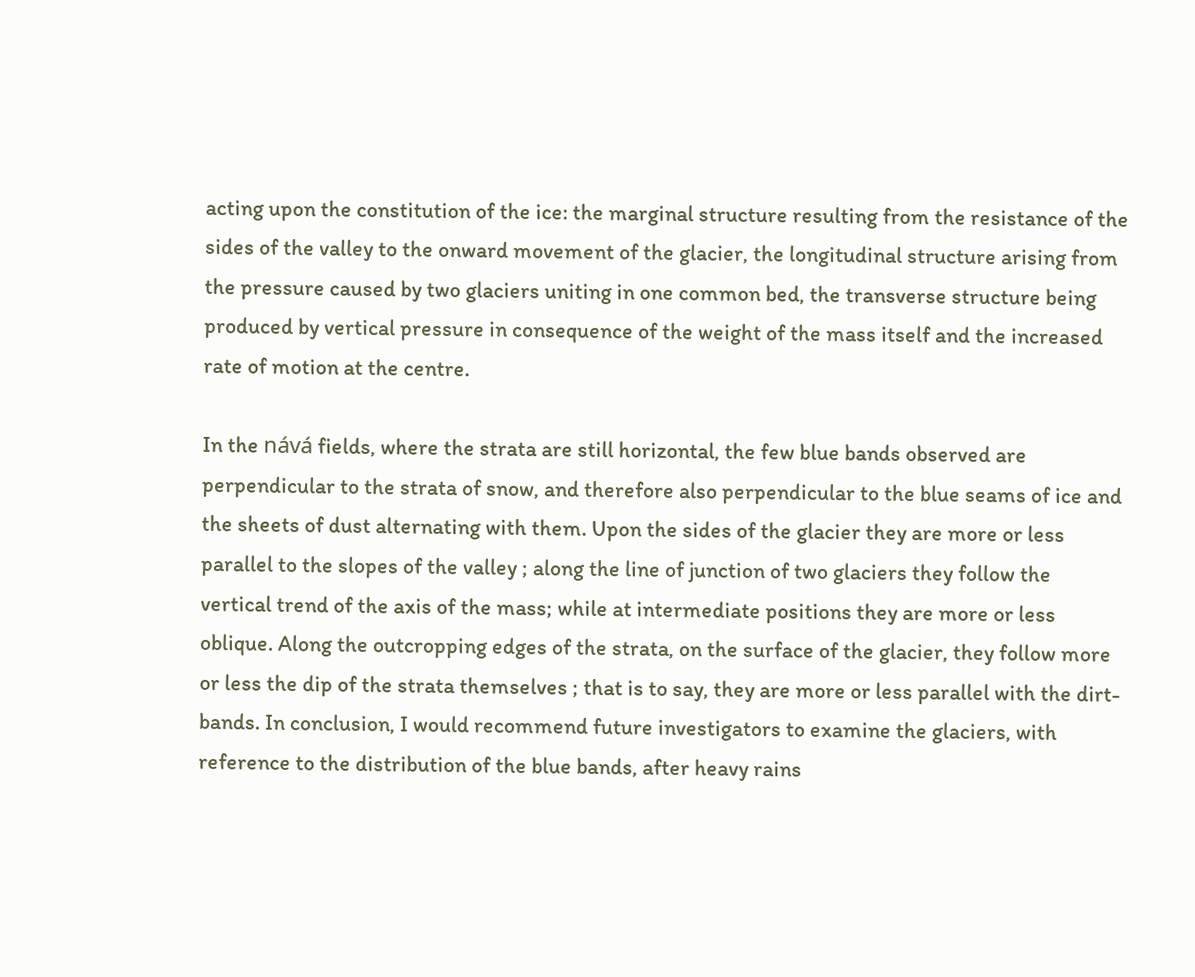acting upon the constitution of the ice: the marginal structure resulting from the resistance of the sides of the valley to the onward movement of the glacier, the longitudinal structure arising from the pressure caused by two glaciers uniting in one common bed, the transverse structure being produced by vertical pressure in consequence of the weight of the mass itself and the increased rate of motion at the centre.

In the nává fields, where the strata are still horizontal, the few blue bands observed are perpendicular to the strata of snow, and therefore also perpendicular to the blue seams of ice and the sheets of dust alternating with them. Upon the sides of the glacier they are more or less parallel to the slopes of the valley ; along the line of junction of two glaciers they follow the vertical trend of the axis of the mass; while at intermediate positions they are more or less oblique. Along the outcropping edges of the strata, on the surface of the glacier, they follow more or less the dip of the strata themselves ; that is to say, they are more or less parallel with the dirt-bands. In conclusion, I would recommend future investigators to examine the glaciers, with reference to the distribution of the blue bands, after heavy rains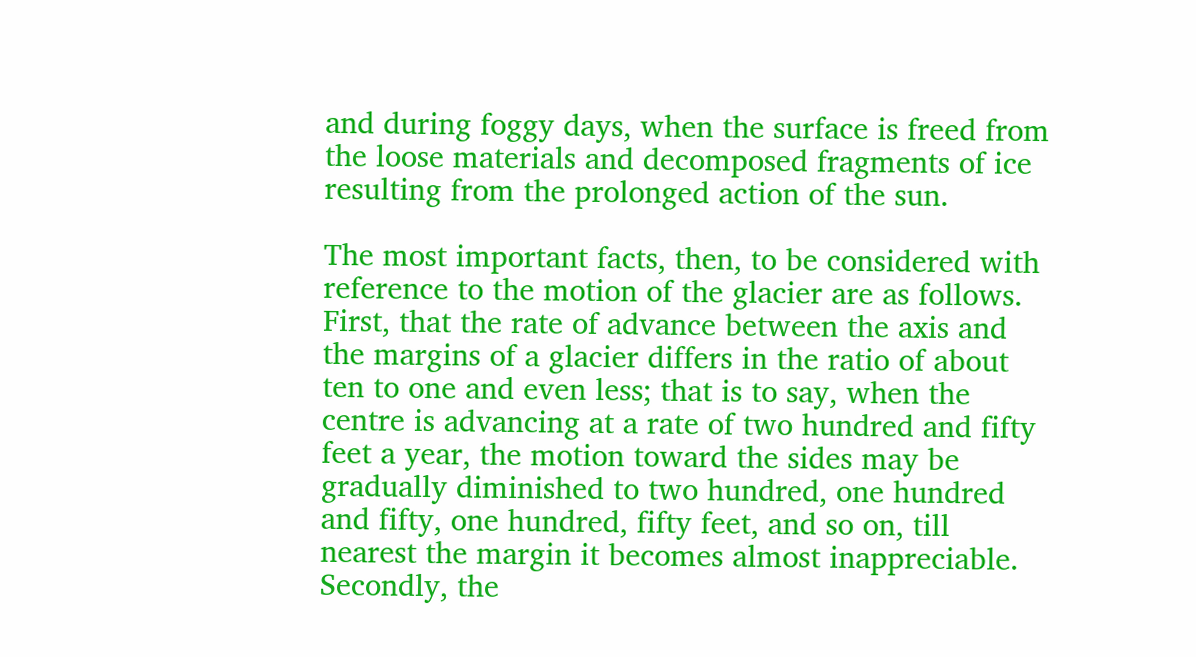and during foggy days, when the surface is freed from the loose materials and decomposed fragments of ice resulting from the prolonged action of the sun.

The most important facts, then, to be considered with reference to the motion of the glacier are as follows. First, that the rate of advance between the axis and the margins of a glacier differs in the ratio of about ten to one and even less; that is to say, when the centre is advancing at a rate of two hundred and fifty feet a year, the motion toward the sides may be gradually diminished to two hundred, one hundred and fifty, one hundred, fifty feet, and so on, till nearest the margin it becomes almost inappreciable. Secondly, the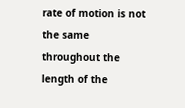rate of motion is not the same throughout the length of the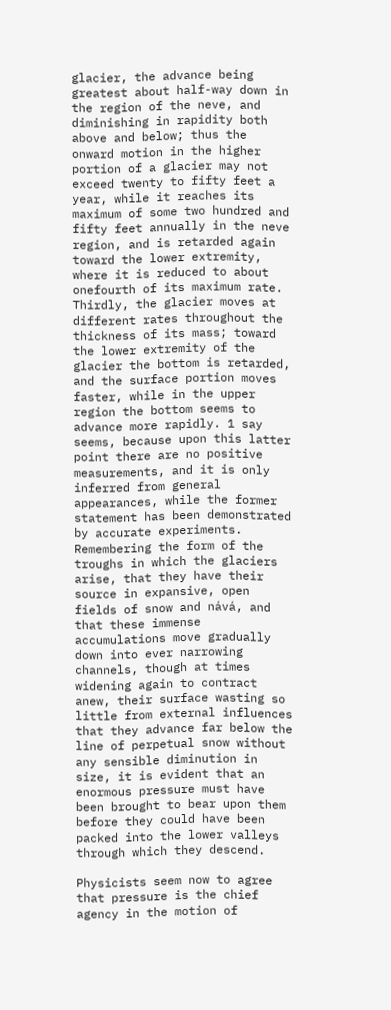glacier, the advance being greatest about half-way down in the region of the neve, and diminishing in rapidity both above and below; thus the onward motion in the higher portion of a glacier may not exceed twenty to fifty feet a year, while it reaches its maximum of some two hundred and fifty feet annually in the neve region, and is retarded again toward the lower extremity, where it is reduced to about onefourth of its maximum rate. Thirdly, the glacier moves at different rates throughout the thickness of its mass; toward the lower extremity of the glacier the bottom is retarded, and the surface portion moves faster, while in the upper region the bottom seems to advance more rapidly. 1 say seems, because upon this latter point there are no positive measurements, and it is only inferred from general appearances, while the former statement has been demonstrated by accurate experiments. Remembering the form of the troughs in which the glaciers arise, that they have their source in expansive, open fields of snow and nává, and that these immense accumulations move gradually down into ever narrowing channels, though at times widening again to contract anew, their surface wasting so little from external influences that they advance far below the line of perpetual snow without any sensible diminution in size, it is evident that an enormous pressure must have been brought to bear upon them before they could have been packed into the lower valleys through which they descend.

Physicists seem now to agree that pressure is the chief agency in the motion of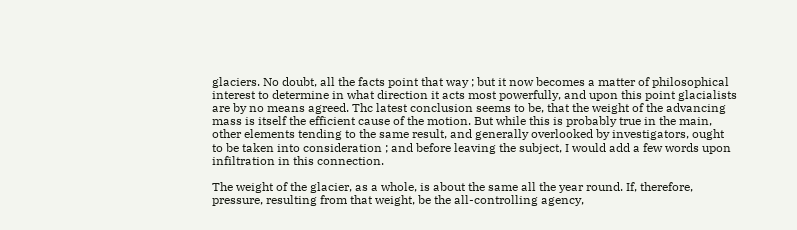glaciers. No doubt, all the facts point that way ; but it now becomes a matter of philosophical interest to determine in what direction it acts most powerfully, and upon this point glacialists are by no means agreed. Thc latest conclusion seems to be, that the weight of the advancing mass is itself the efficient cause of the motion. But while this is probably true in the main, other elements tending to the same result, and generally overlooked by investigators, ought to be taken into consideration ; and before leaving the subject, I would add a few words upon infiltration in this connection.

The weight of the glacier, as a whole, is about the same all the year round. If, therefore, pressure, resulting from that weight, be the all-controlling agency,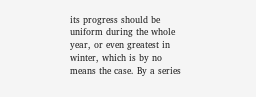its progress should be uniform during the whole year, or even greatest in winter, which is by no means the case. By a series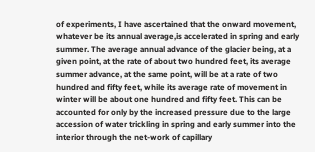of experiments, I have ascertained that the onward movement, whatever be its annual average,is accelerated in spring and early summer. The average annual advance of the glacier being, at a given point, at the rate of about two hundred feet, its average summer advance, at the same point, will be at a rate of two hundred and fifty feet, while its average rate of movement in winter will be about one hundred and fifty feet. This can be accounted for only by the increased pressure due to the large accession of water trickling in spring and early summer into the interior through the net-work of capillary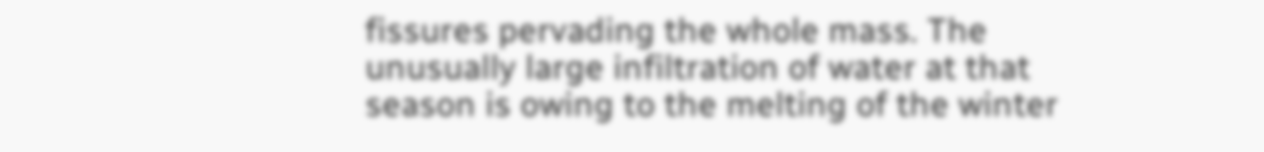fissures pervading the whole mass. The unusually large infiltration of water at that season is owing to the melting of the winter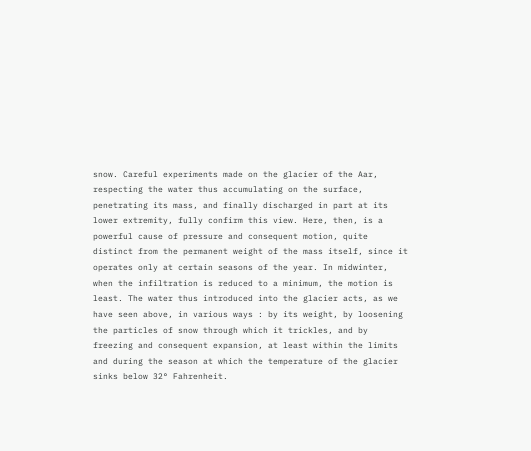snow. Careful experiments made on the glacier of the Aar, respecting the water thus accumulating on the surface, penetrating its mass, and finally discharged in part at its lower extremity, fully confirm this view. Here, then, is a powerful cause of pressure and consequent motion, quite distinct from the permanent weight of the mass itself, since it operates only at certain seasons of the year. In midwinter, when the infiltration is reduced to a minimum, the motion is least. The water thus introduced into the glacier acts, as we have seen above, in various ways : by its weight, by loosening the particles of snow through which it trickles, and by freezing and consequent expansion, at least within the limits and during the season at which the temperature of the glacier sinks below 32° Fahrenheit.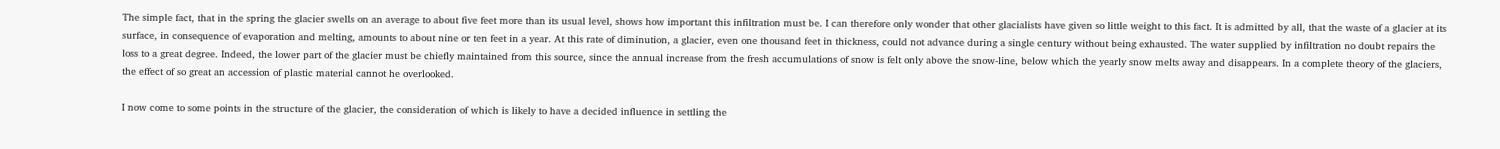The simple fact, that in the spring the glacier swells on an average to about five feet more than its usual level, shows how important this infiltration must be. I can therefore only wonder that other glacialists have given so little weight to this fact. It is admitted by all, that the waste of a glacier at its surface, in consequence of evaporation and melting, amounts to about nine or ten feet in a year. At this rate of diminution, a glacier, even one thousand feet in thickness, could not advance during a single century without being exhausted. The water supplied by infiltration no doubt repairs the loss to a great degree. Indeed, the lower part of the glacier must be chiefly maintained from this source, since the annual increase from the fresh accumulations of snow is felt only above the snow-line, below which the yearly snow melts away and disappears. In a complete theory of the glaciers, the effect of so great an accession of plastic material cannot he overlooked.

I now come to some points in the structure of the glacier, the consideration of which is likely to have a decided influence in settling the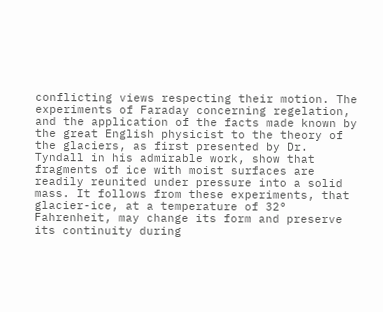conflicting views respecting their motion. The experiments of Faraday concerning regelation, and the application of the facts made known by the great English physicist to the theory of the glaciers, as first presented by Dr. Tyndall in his admirable work, show that fragments of ice with moist surfaces are readily reunited under pressure into a solid mass. It follows from these experiments, that glacier-ice, at a temperature of 32° Fahrenheit, may change its form and preserve its continuity during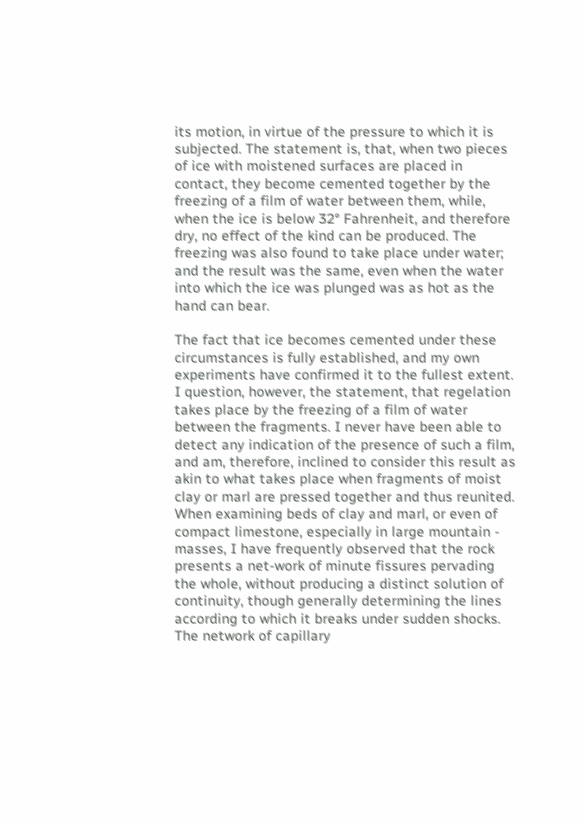its motion, in virtue of the pressure to which it is subjected. The statement is, that, when two pieces of ice with moistened surfaces are placed in contact, they become cemented together by the freezing of a film of water between them, while, when the ice is below 32° Fahrenheit, and therefore dry, no effect of the kind can be produced. The freezing was also found to take place under water; and the result was the same, even when the water into which the ice was plunged was as hot as the hand can bear.

The fact that ice becomes cemented under these circumstances is fully established, and my own experiments have confirmed it to the fullest extent. I question, however, the statement, that regelation takes place by the freezing of a film of water between the fragments. I never have been able to detect any indication of the presence of such a film, and am, therefore, inclined to consider this result as akin to what takes place when fragments of moist clay or marl are pressed together and thus reunited. When examining beds of clay and marl, or even of compact limestone, especially in large mountain - masses, I have frequently observed that the rock presents a net-work of minute fissures pervading the whole, without producing a distinct solution of continuity, though generally determining the lines according to which it breaks under sudden shocks. The network of capillary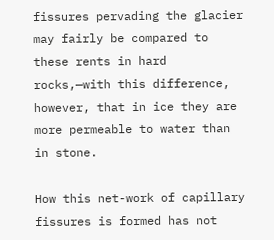fissures pervading the glacier may fairly be compared to these rents in hard rocks,—with this difference, however, that in ice they are more permeable to water than in stone.

How this net-work of capillary fissures is formed has not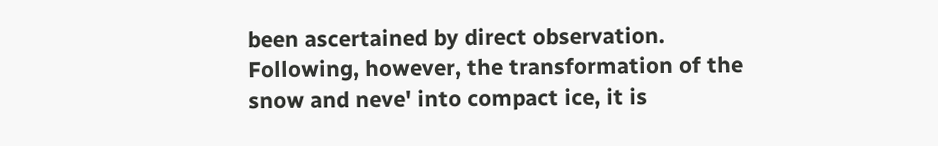been ascertained by direct observation. Following, however, the transformation of the snow and neve' into compact ice, it is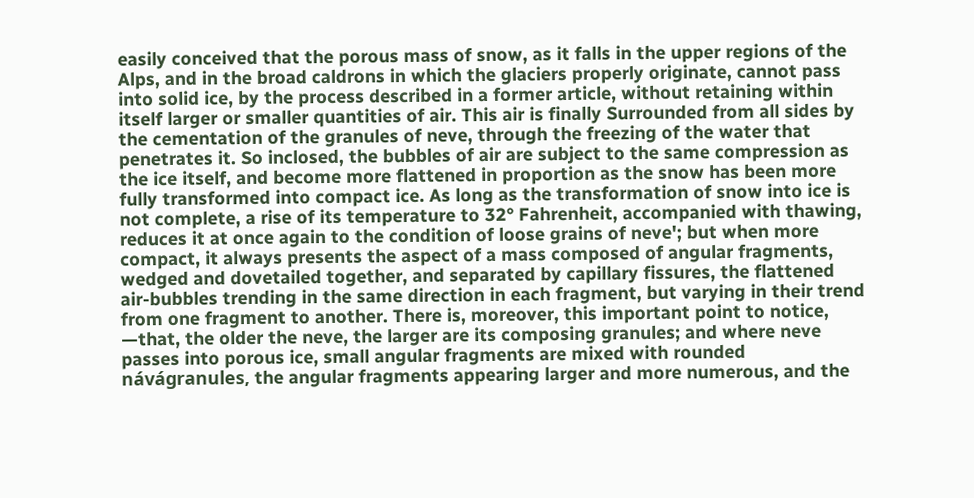easily conceived that the porous mass of snow, as it falls in the upper regions of the Alps, and in the broad caldrons in which the glaciers properly originate, cannot pass into solid ice, by the process described in a former article, without retaining within itself larger or smaller quantities of air. This air is finally Surrounded from all sides by the cementation of the granules of neve, through the freezing of the water that penetrates it. So inclosed, the bubbles of air are subject to the same compression as the ice itself, and become more flattened in proportion as the snow has been more fully transformed into compact ice. As long as the transformation of snow into ice is not complete, a rise of its temperature to 32° Fahrenheit, accompanied with thawing, reduces it at once again to the condition of loose grains of neve'; but when more compact, it always presents the aspect of a mass composed of angular fragments, wedged and dovetailed together, and separated by capillary fissures, the flattened air-bubbles trending in the same direction in each fragment, but varying in their trend from one fragment to another. There is, moreover, this important point to notice, —that, the older the neve, the larger are its composing granules; and where neve passes into porous ice, small angular fragments are mixed with rounded návágranules, the angular fragments appearing larger and more numerous, and the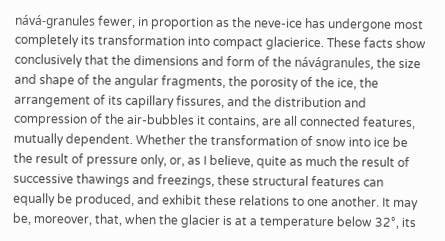nává-granules fewer, in proportion as the neve-ice has undergone most completely its transformation into compact glacierice. These facts show conclusively that the dimensions and form of the návágranules, the size and shape of the angular fragments, the porosity of the ice, the arrangement of its capillary fissures, and the distribution and compression of the air-bubbles it contains, are all connected features, mutually dependent. Whether the transformation of snow into ice be the result of pressure only, or, as I believe, quite as much the result of successive thawings and freezings, these structural features can equally be produced, and exhibit these relations to one another. It may be, moreover, that, when the glacier is at a temperature below 32°, its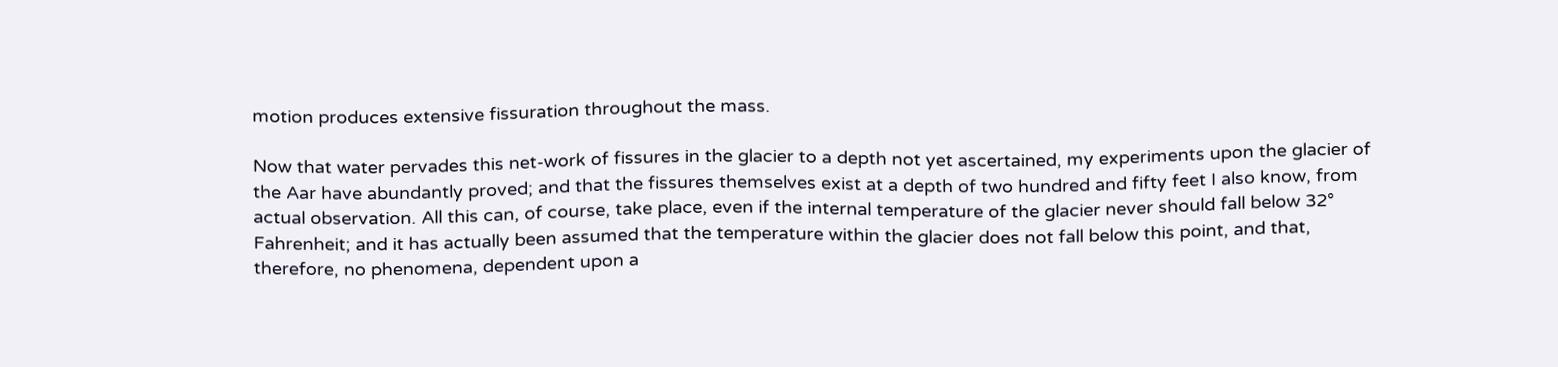motion produces extensive fissuration throughout the mass.

Now that water pervades this net-work of fissures in the glacier to a depth not yet ascertained, my experiments upon the glacier of the Aar have abundantly proved; and that the fissures themselves exist at a depth of two hundred and fifty feet I also know, from actual observation. All this can, of course, take place, even if the internal temperature of the glacier never should fall below 32° Fahrenheit; and it has actually been assumed that the temperature within the glacier does not fall below this point, and that, therefore, no phenomena, dependent upon a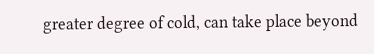greater degree of cold, can take place beyond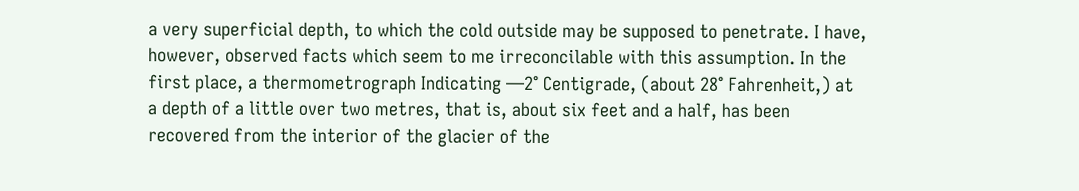a very superficial depth, to which the cold outside may be supposed to penetrate. I have, however, observed facts which seem to me irreconcilable with this assumption. In the first place, a thermometrograph Indicating —2° Centigrade, (about 28° Fahrenheit,) at a depth of a little over two metres, that is, about six feet and a half, has been recovered from the interior of the glacier of the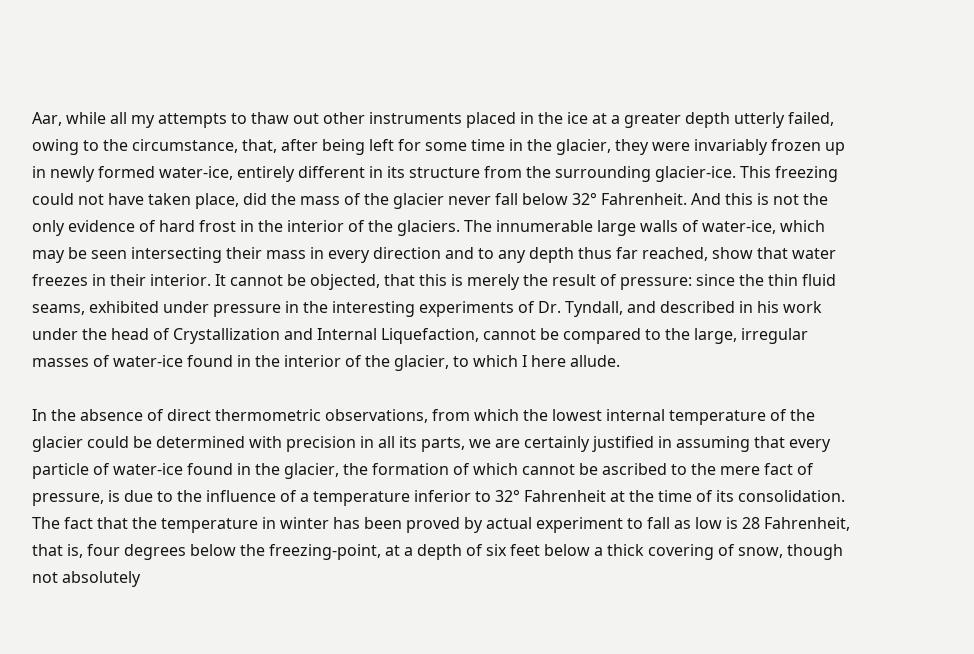Aar, while all my attempts to thaw out other instruments placed in the ice at a greater depth utterly failed, owing to the circumstance, that, after being left for some time in the glacier, they were invariably frozen up in newly formed water-ice, entirely different in its structure from the surrounding glacier-ice. This freezing could not have taken place, did the mass of the glacier never fall below 32° Fahrenheit. And this is not the only evidence of hard frost in the interior of the glaciers. The innumerable large walls of water-ice, which may be seen intersecting their mass in every direction and to any depth thus far reached, show that water freezes in their interior. It cannot be objected, that this is merely the result of pressure: since the thin fluid seams, exhibited under pressure in the interesting experiments of Dr. Tyndall, and described in his work under the head of Crystallization and Internal Liquefaction, cannot be compared to the large, irregular masses of water-ice found in the interior of the glacier, to which I here allude.

In the absence of direct thermometric observations, from which the lowest internal temperature of the glacier could be determined with precision in all its parts, we are certainly justified in assuming that every particle of water-ice found in the glacier, the formation of which cannot be ascribed to the mere fact of pressure, is due to the influence of a temperature inferior to 32° Fahrenheit at the time of its consolidation. The fact that the temperature in winter has been proved by actual experiment to fall as low is 28 Fahrenheit, that is, four degrees below the freezing-point, at a depth of six feet below a thick covering of snow, though not absolutely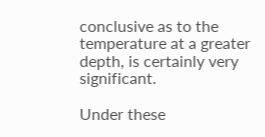conclusive as to the temperature at a greater depth, is certainly very significant.

Under these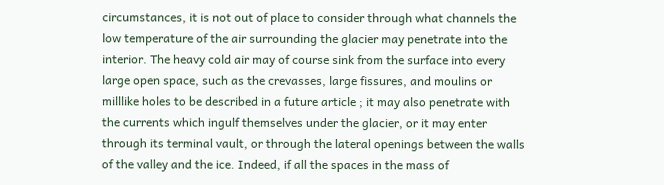circumstances, it is not out of place to consider through what channels the low temperature of the air surrounding the glacier may penetrate into the interior. The heavy cold air may of course sink from the surface into every large open space, such as the crevasses, large fissures, and moulins or milllike holes to be described in a future article ; it may also penetrate with the currents which ingulf themselves under the glacier, or it may enter through its terminal vault, or through the lateral openings between the walls of the valley and the ice. Indeed, if all the spaces in the mass of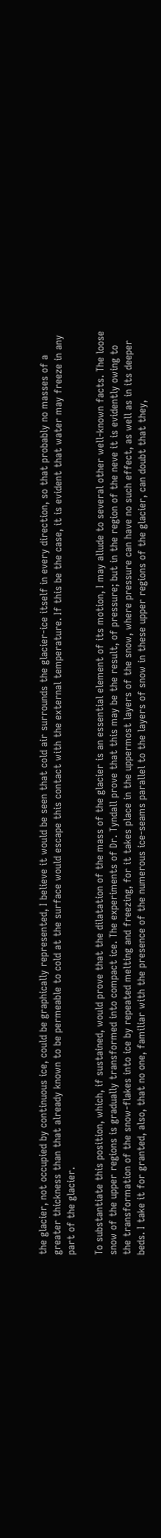the glacier, not occupied by continuous ice, could be graphically represented, I believe it would be seen that cold air surrounds the glacier-ice itself in every direction, so that probably no masses of a greater thickness than that already known to be permeable to cold at the surface would escape this contact with the external temperature. If this be the case, it is evident that water may freeze in any part of the glacier.

To substantiate this position, which, if sustained, would prove that the dilatation of the mass of the glacier is an essential element of its motion, I may allude to several other well-known facts. The loose snow of the upper regions is gradually transformed into compact ice. The experiments of Dr. Tyndall prove that this may be the result, of pressure; but in the region of the neve it is evidently owing to the transformation of the snow-flakes into ice by repeated melting and freezing, for it takes place in the uppermost layers of the snow, where pressure can have no such effect, as well as in its deeper beds. I take it for granted, also, that no one, familiar with the presence of the numerous ice-seams parallel to the layers of snow in these upper regions of the glacier, can doubt that they,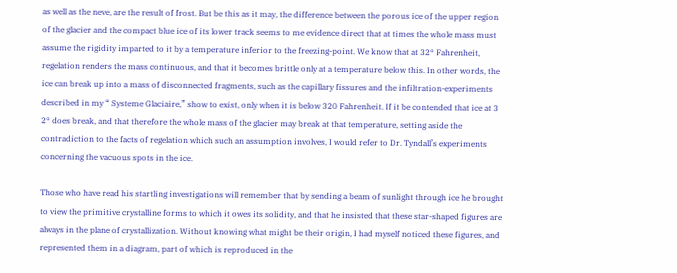as well as the neve, are the result of frost. But be this as it may, the difference between the porous ice of the upper region of the glacier and the compact blue ice of its lower track seems to me evidence direct that at times the whole mass must assume the rigidity imparted to it by a temperature inferior to the freezing-point. We know that at 32° Fahrenheit, regelation renders the mass continuous, and that it becomes brittle only at a temperature below this. In other words, the ice can break up into a mass of disconnected fragments, such as the capillary fissures and the infiltration-experiments described in my “ Systeme Glaciaire,” show to exist, only when it is below 320 Fahrenheit. If it be contended that ice at 3 2° does break, and that therefore the whole mass of the glacier may break at that temperature, setting aside the contradiction to the facts of regelation which such an assumption involves, I would refer to Dr. Tyndall’s experiments concerning the vacuous spots in the ice.

Those who have read his startling investigations will remember that by sending a beam of sunlight through ice he brought to view the primitive crystalline forms to which it owes its solidity, and that he insisted that these star-shaped figures are always in the plane of crystallization. Without knowing what might be their origin, I had myself noticed these figures, and represented them in a diagram, part of which is reproduced in the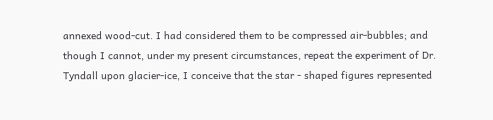annexed wood-cut. I had considered them to be compressed air-bubbles; and though I cannot, under my present circumstances, repeat the experiment of Dr. Tyndall upon glacier-ice, I conceive that the star - shaped figures represented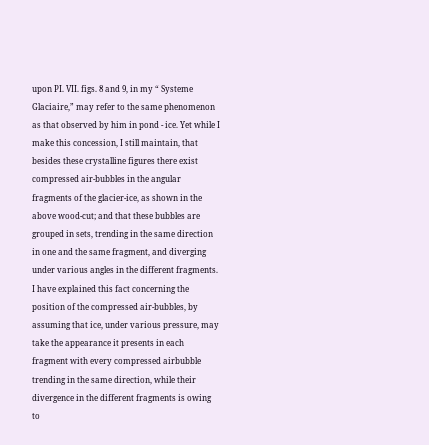upon PI. VII. figs. 8 and 9, in my “ Systeme Glaciaire,” may refer to the same phenomenon as that observed by him in pond - ice. Yet while I make this concession, I still maintain, that besides these crystalline figures there exist compressed air-bubbles in the angular fragments of the glacier-ice, as shown in the above wood-cut; and that these bubbles are grouped in sets, trending in the same direction in one and the same fragment, and diverging under various angles in the different fragments. I have explained this fact concerning the position of the compressed air-bubbles, by assuming that ice, under various pressure, may take the appearance it presents in each fragment with every compressed airbubble trending in the same direction, while their divergence in the different fragments is owing to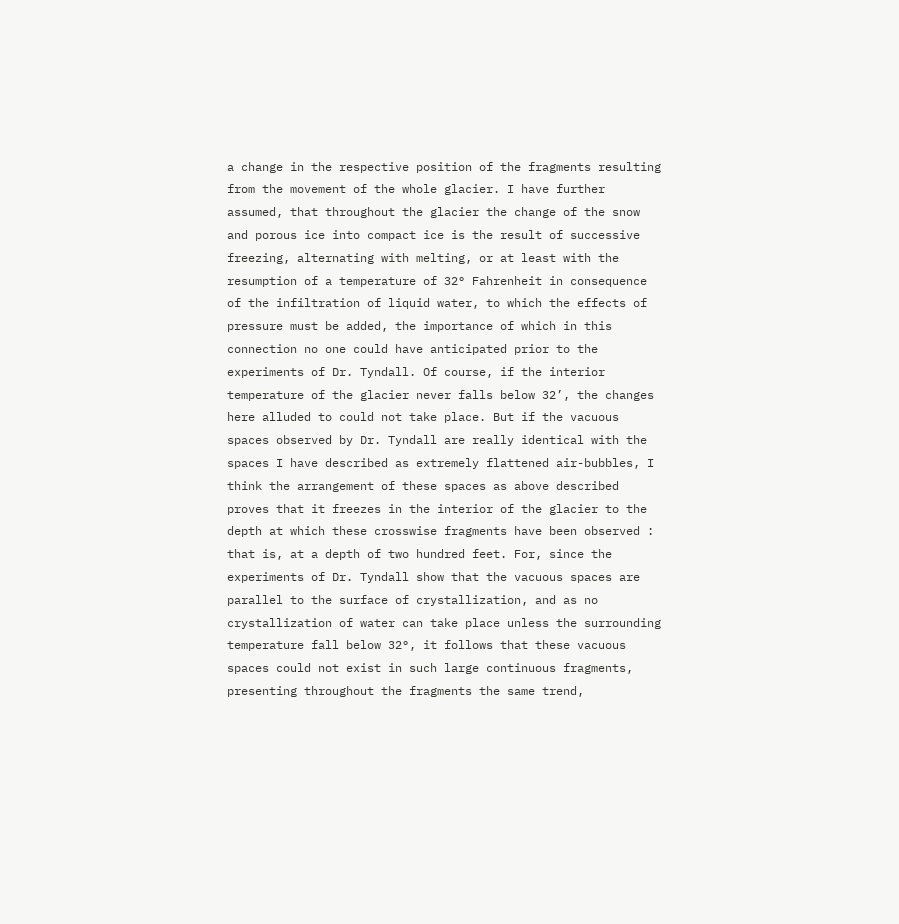a change in the respective position of the fragments resulting from the movement of the whole glacier. I have further assumed, that throughout the glacier the change of the snow and porous ice into compact ice is the result of successive freezing, alternating with melting, or at least with the resumption of a temperature of 32° Fahrenheit in consequence of the infiltration of liquid water, to which the effects of pressure must be added, the importance of which in this connection no one could have anticipated prior to the experiments of Dr. Tyndall. Of course, if the interior temperature of the glacier never falls below 32’, the changes here alluded to could not take place. But if the vacuous spaces observed by Dr. Tyndall are really identical with the spaces I have described as extremely flattened air-bubbles, I think the arrangement of these spaces as above described proves that it freezes in the interior of the glacier to the depth at which these crosswise fragments have been observed : that is, at a depth of two hundred feet. For, since the experiments of Dr. Tyndall show that the vacuous spaces are parallel to the surface of crystallization, and as no crystallization of water can take place unless the surrounding temperature fall below 32°, it follows that these vacuous spaces could not exist in such large continuous fragments, presenting throughout the fragments the same trend,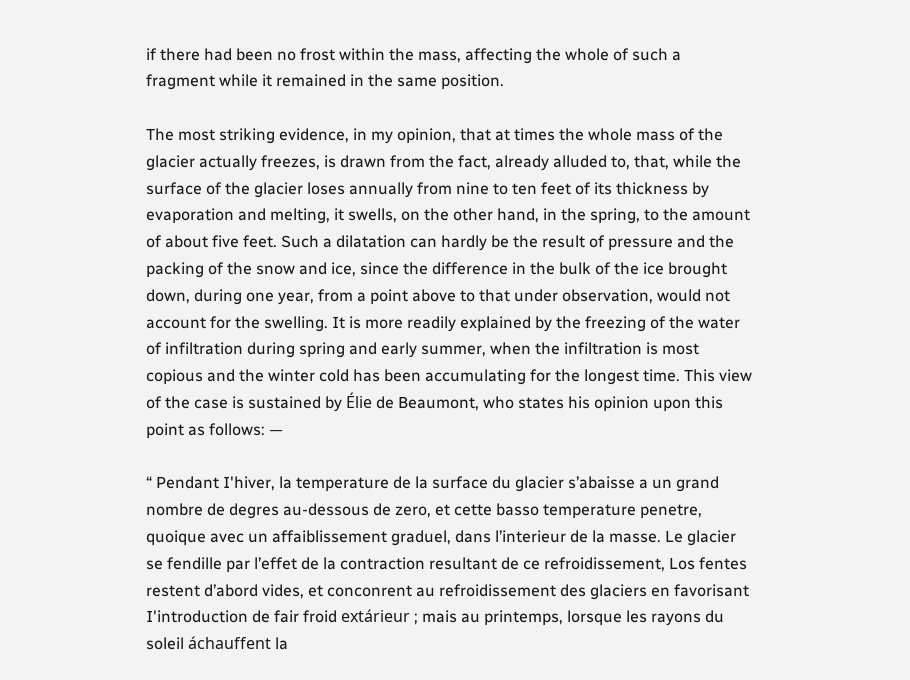if there had been no frost within the mass, affecting the whole of such a fragment while it remained in the same position.

The most striking evidence, in my opinion, that at times the whole mass of the glacier actually freezes, is drawn from the fact, already alluded to, that, while the surface of the glacier loses annually from nine to ten feet of its thickness by evaporation and melting, it swells, on the other hand, in the spring, to the amount of about five feet. Such a dilatation can hardly be the result of pressure and the packing of the snow and ice, since the difference in the bulk of the ice brought down, during one year, from a point above to that under observation, would not account for the swelling. It is more readily explained by the freezing of the water of infiltration during spring and early summer, when the infiltration is most copious and the winter cold has been accumulating for the longest time. This view of the case is sustained by Élie de Beaumont, who states his opinion upon this point as follows: —

“ Pendant I'hiver, la temperature de la surface du glacier s’abaisse a un grand nombre de degres au-dessous de zero, et cette basso temperature penetre, quoique avec un affaiblissement graduel, dans l’interieur de la masse. Le glacier se fendille par l’effet de la contraction resultant de ce refroidissement, Los fentes restent d’abord vides, et conconrent au refroidissement des glaciers en favorisant I'introduction de fair froid extárieur ; mais au printemps, lorsque les rayons du soleil áchauffent la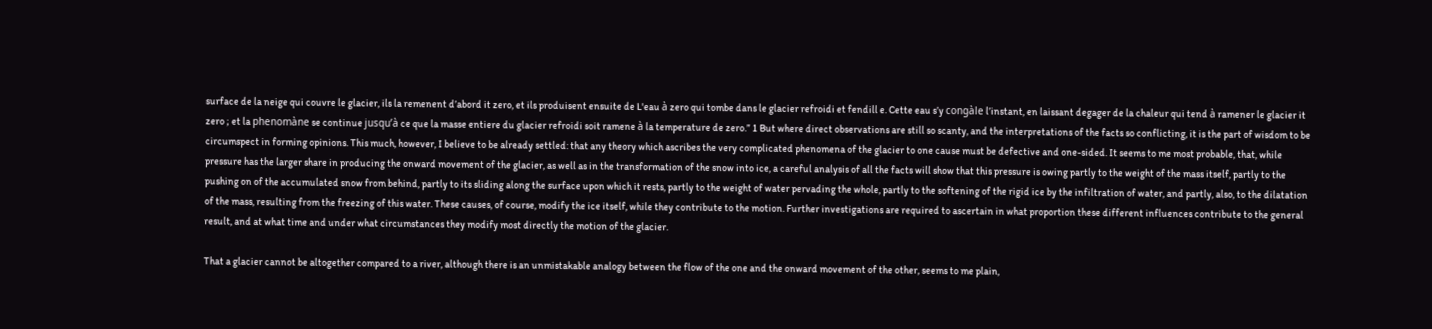surface de la neige qui couvre le glacier, ils la remenent d’abord it zero, et ils produisent ensuite de L'eau à zero qui tombe dans le glacier refroidi et fendill e. Cette eau s’y congàle l’instant, en laissant degager de la chaleur qui tend à ramener le glacier it zero ; et la phenomàne se continue jusqu’à ce que la masse entiere du glacier refroidi soit ramene à la temperature de zero.” 1 But where direct observations are still so scanty, and the interpretations of the facts so conflicting, it is the part of wisdom to be circumspect in forming opinions. This much, however, I believe to be already settled: that any theory which ascribes the very complicated phenomena of the glacier to one cause must be defective and one-sided. It seems to me most probable, that, while pressure has the larger share in producing the onward movement of the glacier, as well as in the transformation of the snow into ice, a careful analysis of all the facts will show that this pressure is owing partly to the weight of the mass itself, partly to the pushing on of the accumulated snow from behind, partly to its sliding along the surface upon which it rests, partly to the weight of water pervading the whole, partly to the softening of the rigid ice by the infiltration of water, and partly, also, to the dilatation of the mass, resulting from the freezing of this water. These causes, of course, modify the ice itself, while they contribute to the motion. Further investigations are required to ascertain in what proportion these different influences contribute to the general result, and at what time and under what circumstances they modify most directly the motion of the glacier.

That a glacier cannot be altogether compared to a river, although there is an unmistakable analogy between the flow of the one and the onward movement of the other, seems to me plain,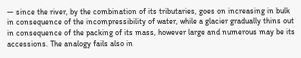— since the river, by the combination of its tributaries, goes on increasing in bulk in consequence of the incompressibility of water, while a glacier gradually thins out in consequence of the packing of its mass, however large and numerous may be its accessions. The analogy fails also in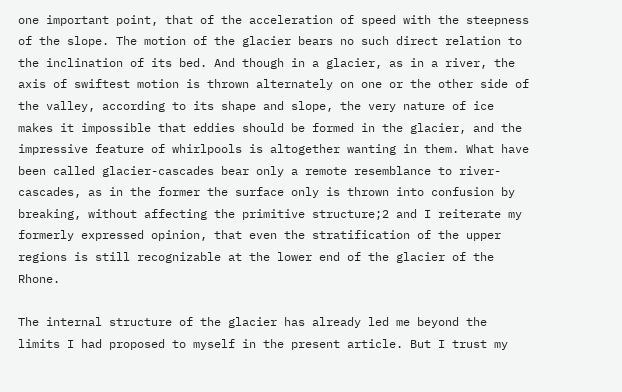one important point, that of the acceleration of speed with the steepness of the slope. The motion of the glacier bears no such direct relation to the inclination of its bed. And though in a glacier, as in a river, the axis of swiftest motion is thrown alternately on one or the other side of the valley, according to its shape and slope, the very nature of ice makes it impossible that eddies should be formed in the glacier, and the impressive feature of whirlpools is altogether wanting in them. What have been called glacier-cascades bear only a remote resemblance to river-cascades, as in the former the surface only is thrown into confusion by breaking, without affecting the primitive structure;2 and I reiterate my formerly expressed opinion, that even the stratification of the upper regions is still recognizable at the lower end of the glacier of the Rhone.

The internal structure of the glacier has already led me beyond the limits I had proposed to myself in the present article. But I trust my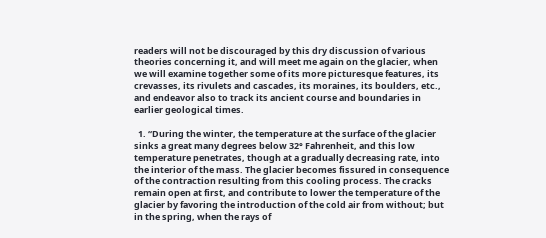readers will not be discouraged by this dry discussion of various theories concerning it, and will meet me again on the glacier, when we will examine together some of its more picturesque features, its crevasses, its rivulets and cascades, its moraines, its boulders, etc., and endeavor also to track its ancient course and boundaries in earlier geological times.

  1. “During the winter, the temperature at the surface of the glacier sinks a great many degrees below 32° Fahrenheit, and this low temperature penetrates, though at a gradually decreasing rate, into the interior of the mass. The glacier becomes fissured in consequence of the contraction resulting from this cooling process. The cracks remain open at first, and contribute to lower the temperature of the glacier by favoring the introduction of the cold air from without; but in the spring, when the rays of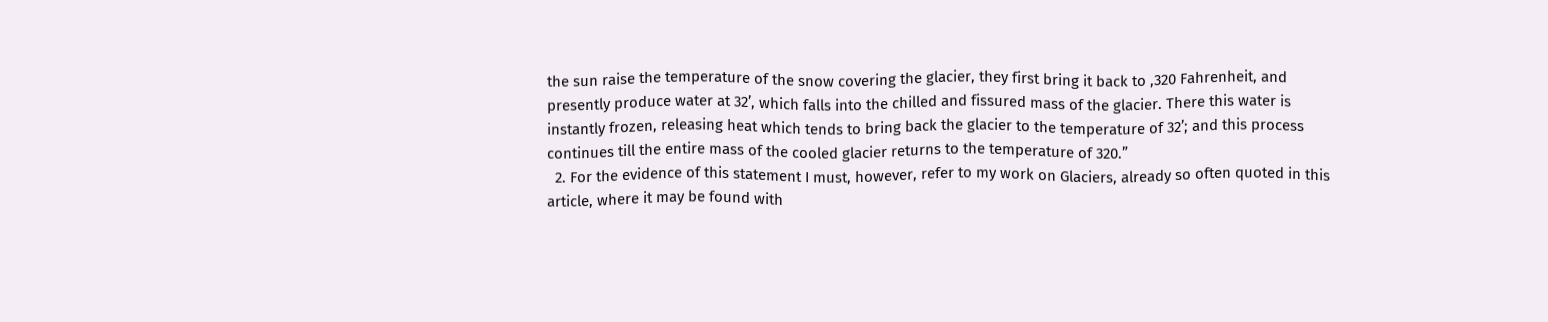the sun raise the temperature of the snow covering the glacier, they first bring it back to ,320 Fahrenheit, and presently produce water at 32’, which falls into the chilled and fissured mass of the glacier. There this water is instantly frozen, releasing heat which tends to bring back the glacier to the temperature of 32’; and this process continues till the entire mass of the cooled glacier returns to the temperature of 320.”
  2. For the evidence of this statement I must, however, refer to my work on Glaciers, already so often quoted in this article, where it may be found with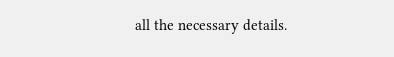all the necessary details.